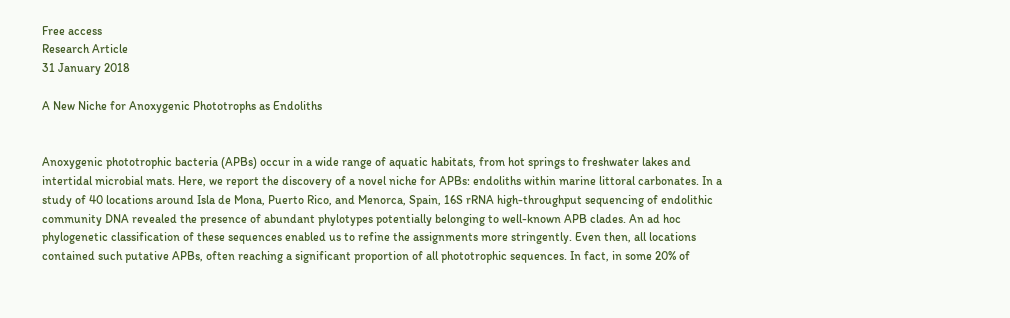Free access
Research Article
31 January 2018

A New Niche for Anoxygenic Phototrophs as Endoliths


Anoxygenic phototrophic bacteria (APBs) occur in a wide range of aquatic habitats, from hot springs to freshwater lakes and intertidal microbial mats. Here, we report the discovery of a novel niche for APBs: endoliths within marine littoral carbonates. In a study of 40 locations around Isla de Mona, Puerto Rico, and Menorca, Spain, 16S rRNA high-throughput sequencing of endolithic community DNA revealed the presence of abundant phylotypes potentially belonging to well-known APB clades. An ad hoc phylogenetic classification of these sequences enabled us to refine the assignments more stringently. Even then, all locations contained such putative APBs, often reaching a significant proportion of all phototrophic sequences. In fact, in some 20% of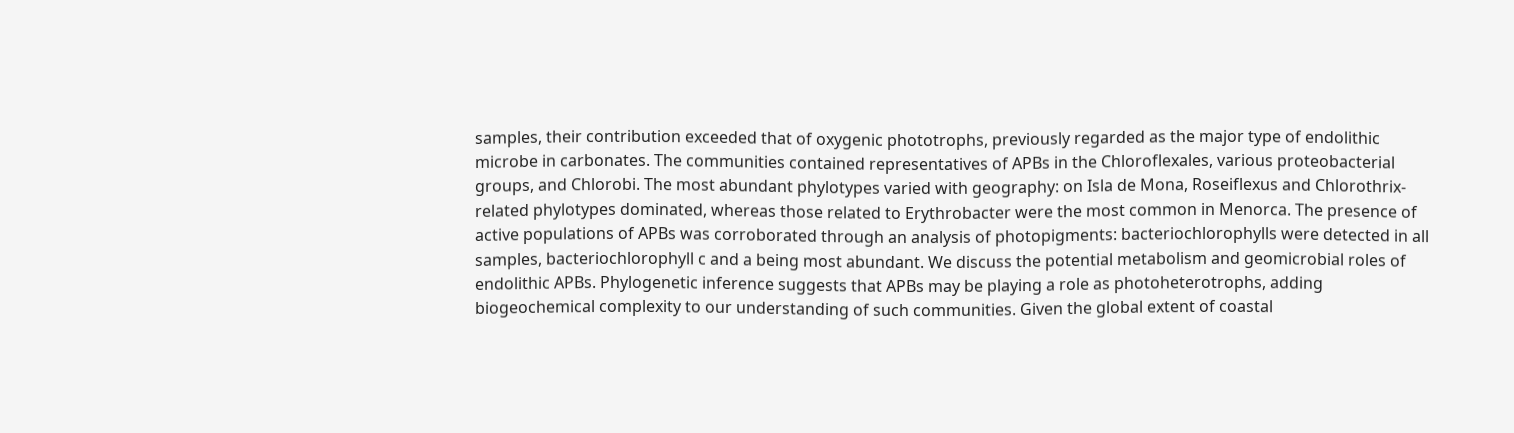samples, their contribution exceeded that of oxygenic phototrophs, previously regarded as the major type of endolithic microbe in carbonates. The communities contained representatives of APBs in the Chloroflexales, various proteobacterial groups, and Chlorobi. The most abundant phylotypes varied with geography: on Isla de Mona, Roseiflexus and Chlorothrix-related phylotypes dominated, whereas those related to Erythrobacter were the most common in Menorca. The presence of active populations of APBs was corroborated through an analysis of photopigments: bacteriochlorophylls were detected in all samples, bacteriochlorophyll c and a being most abundant. We discuss the potential metabolism and geomicrobial roles of endolithic APBs. Phylogenetic inference suggests that APBs may be playing a role as photoheterotrophs, adding biogeochemical complexity to our understanding of such communities. Given the global extent of coastal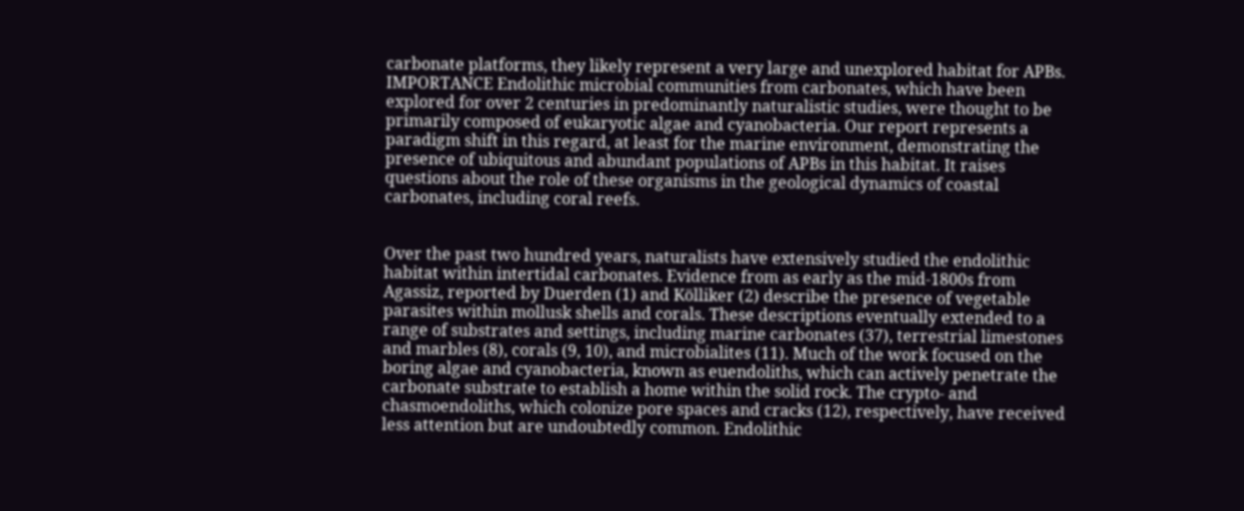carbonate platforms, they likely represent a very large and unexplored habitat for APBs.
IMPORTANCE Endolithic microbial communities from carbonates, which have been explored for over 2 centuries in predominantly naturalistic studies, were thought to be primarily composed of eukaryotic algae and cyanobacteria. Our report represents a paradigm shift in this regard, at least for the marine environment, demonstrating the presence of ubiquitous and abundant populations of APBs in this habitat. It raises questions about the role of these organisms in the geological dynamics of coastal carbonates, including coral reefs.


Over the past two hundred years, naturalists have extensively studied the endolithic habitat within intertidal carbonates. Evidence from as early as the mid-1800s from Agassiz, reported by Duerden (1) and Kölliker (2) describe the presence of vegetable parasites within mollusk shells and corals. These descriptions eventually extended to a range of substrates and settings, including marine carbonates (37), terrestrial limestones and marbles (8), corals (9, 10), and microbialites (11). Much of the work focused on the boring algae and cyanobacteria, known as euendoliths, which can actively penetrate the carbonate substrate to establish a home within the solid rock. The crypto- and chasmoendoliths, which colonize pore spaces and cracks (12), respectively, have received less attention but are undoubtedly common. Endolithic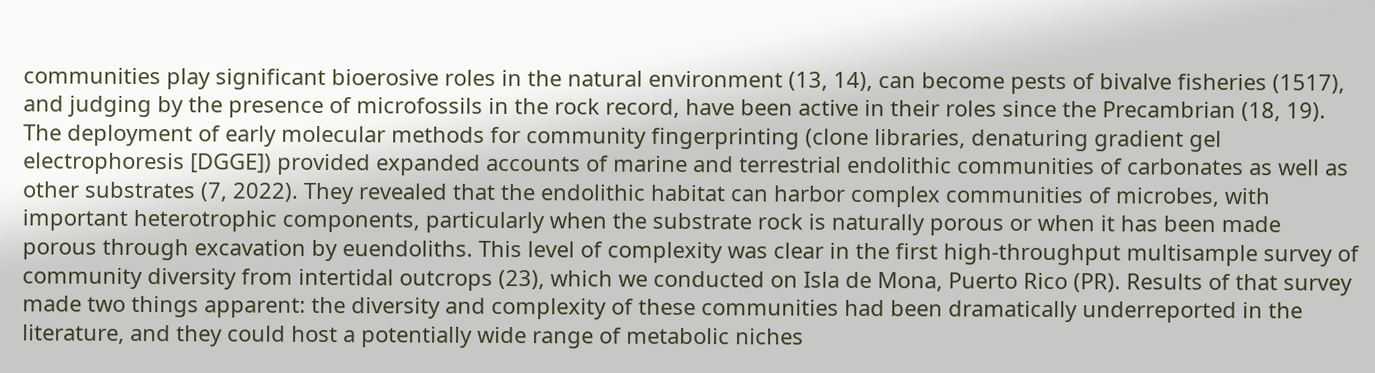communities play significant bioerosive roles in the natural environment (13, 14), can become pests of bivalve fisheries (1517), and judging by the presence of microfossils in the rock record, have been active in their roles since the Precambrian (18, 19).
The deployment of early molecular methods for community fingerprinting (clone libraries, denaturing gradient gel electrophoresis [DGGE]) provided expanded accounts of marine and terrestrial endolithic communities of carbonates as well as other substrates (7, 2022). They revealed that the endolithic habitat can harbor complex communities of microbes, with important heterotrophic components, particularly when the substrate rock is naturally porous or when it has been made porous through excavation by euendoliths. This level of complexity was clear in the first high-throughput multisample survey of community diversity from intertidal outcrops (23), which we conducted on Isla de Mona, Puerto Rico (PR). Results of that survey made two things apparent: the diversity and complexity of these communities had been dramatically underreported in the literature, and they could host a potentially wide range of metabolic niches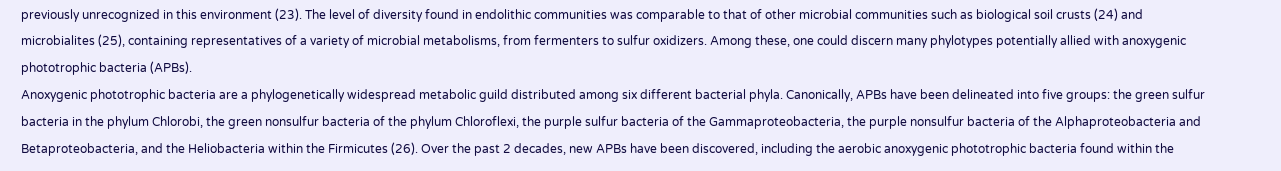previously unrecognized in this environment (23). The level of diversity found in endolithic communities was comparable to that of other microbial communities such as biological soil crusts (24) and microbialites (25), containing representatives of a variety of microbial metabolisms, from fermenters to sulfur oxidizers. Among these, one could discern many phylotypes potentially allied with anoxygenic phototrophic bacteria (APBs).
Anoxygenic phototrophic bacteria are a phylogenetically widespread metabolic guild distributed among six different bacterial phyla. Canonically, APBs have been delineated into five groups: the green sulfur bacteria in the phylum Chlorobi, the green nonsulfur bacteria of the phylum Chloroflexi, the purple sulfur bacteria of the Gammaproteobacteria, the purple nonsulfur bacteria of the Alphaproteobacteria and Betaproteobacteria, and the Heliobacteria within the Firmicutes (26). Over the past 2 decades, new APBs have been discovered, including the aerobic anoxygenic phototrophic bacteria found within the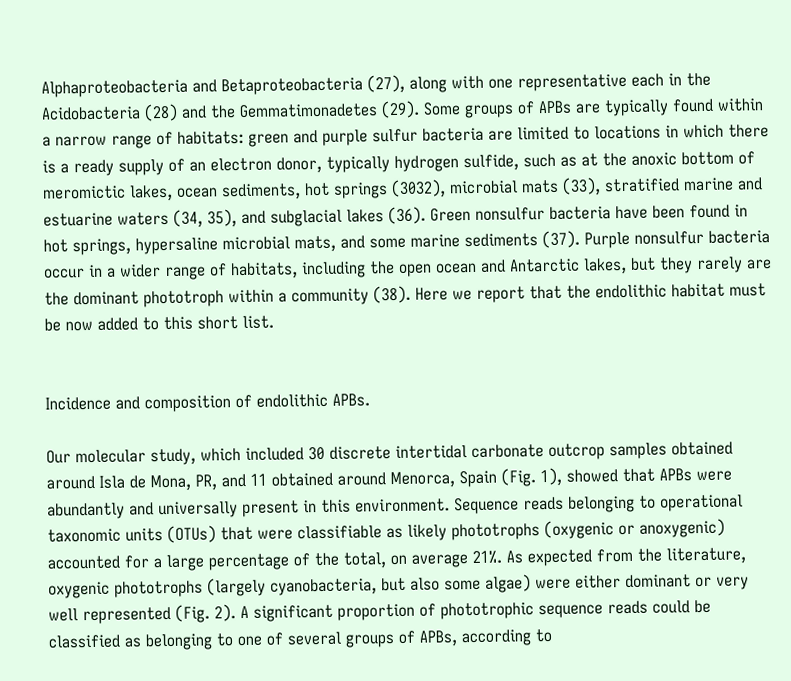Alphaproteobacteria and Betaproteobacteria (27), along with one representative each in the Acidobacteria (28) and the Gemmatimonadetes (29). Some groups of APBs are typically found within a narrow range of habitats: green and purple sulfur bacteria are limited to locations in which there is a ready supply of an electron donor, typically hydrogen sulfide, such as at the anoxic bottom of meromictic lakes, ocean sediments, hot springs (3032), microbial mats (33), stratified marine and estuarine waters (34, 35), and subglacial lakes (36). Green nonsulfur bacteria have been found in hot springs, hypersaline microbial mats, and some marine sediments (37). Purple nonsulfur bacteria occur in a wider range of habitats, including the open ocean and Antarctic lakes, but they rarely are the dominant phototroph within a community (38). Here we report that the endolithic habitat must be now added to this short list.


Incidence and composition of endolithic APBs.

Our molecular study, which included 30 discrete intertidal carbonate outcrop samples obtained around Isla de Mona, PR, and 11 obtained around Menorca, Spain (Fig. 1), showed that APBs were abundantly and universally present in this environment. Sequence reads belonging to operational taxonomic units (OTUs) that were classifiable as likely phototrophs (oxygenic or anoxygenic) accounted for a large percentage of the total, on average 21%. As expected from the literature, oxygenic phototrophs (largely cyanobacteria, but also some algae) were either dominant or very well represented (Fig. 2). A significant proportion of phototrophic sequence reads could be classified as belonging to one of several groups of APBs, according to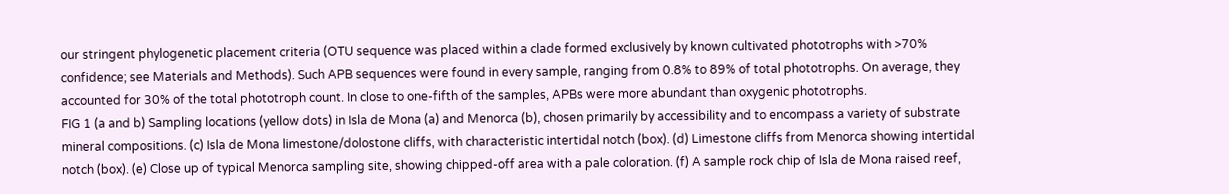our stringent phylogenetic placement criteria (OTU sequence was placed within a clade formed exclusively by known cultivated phototrophs with >70% confidence; see Materials and Methods). Such APB sequences were found in every sample, ranging from 0.8% to 89% of total phototrophs. On average, they accounted for 30% of the total phototroph count. In close to one-fifth of the samples, APBs were more abundant than oxygenic phototrophs.
FIG 1 (a and b) Sampling locations (yellow dots) in Isla de Mona (a) and Menorca (b), chosen primarily by accessibility and to encompass a variety of substrate mineral compositions. (c) Isla de Mona limestone/dolostone cliffs, with characteristic intertidal notch (box). (d) Limestone cliffs from Menorca showing intertidal notch (box). (e) Close up of typical Menorca sampling site, showing chipped-off area with a pale coloration. (f) A sample rock chip of Isla de Mona raised reef,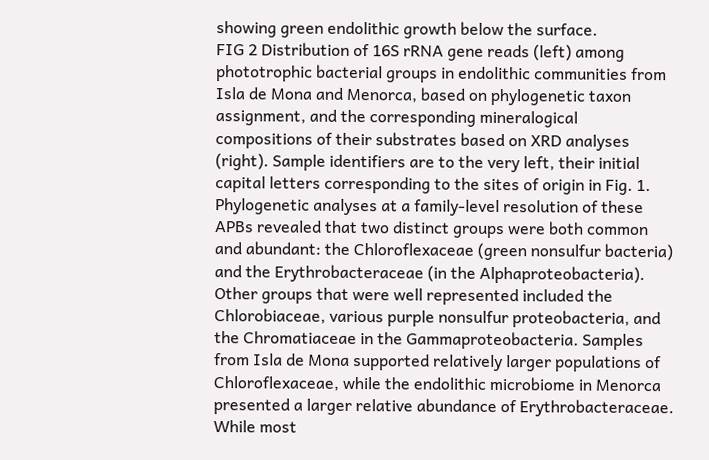showing green endolithic growth below the surface.
FIG 2 Distribution of 16S rRNA gene reads (left) among phototrophic bacterial groups in endolithic communities from Isla de Mona and Menorca, based on phylogenetic taxon assignment, and the corresponding mineralogical compositions of their substrates based on XRD analyses (right). Sample identifiers are to the very left, their initial capital letters corresponding to the sites of origin in Fig. 1.
Phylogenetic analyses at a family-level resolution of these APBs revealed that two distinct groups were both common and abundant: the Chloroflexaceae (green nonsulfur bacteria) and the Erythrobacteraceae (in the Alphaproteobacteria). Other groups that were well represented included the Chlorobiaceae, various purple nonsulfur proteobacteria, and the Chromatiaceae in the Gammaproteobacteria. Samples from Isla de Mona supported relatively larger populations of Chloroflexaceae, while the endolithic microbiome in Menorca presented a larger relative abundance of Erythrobacteraceae. While most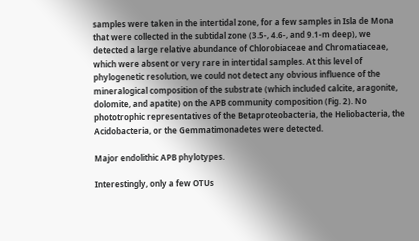samples were taken in the intertidal zone, for a few samples in Isla de Mona that were collected in the subtidal zone (3.5-, 4.6-, and 9.1-m deep), we detected a large relative abundance of Chlorobiaceae and Chromatiaceae, which were absent or very rare in intertidal samples. At this level of phylogenetic resolution, we could not detect any obvious influence of the mineralogical composition of the substrate (which included calcite, aragonite, dolomite, and apatite) on the APB community composition (Fig. 2). No phototrophic representatives of the Betaproteobacteria, the Heliobacteria, the Acidobacteria, or the Gemmatimonadetes were detected.

Major endolithic APB phylotypes.

Interestingly, only a few OTUs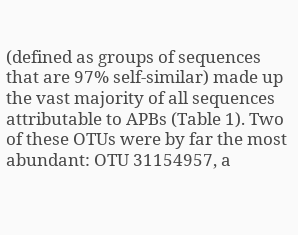(defined as groups of sequences that are 97% self-similar) made up the vast majority of all sequences attributable to APBs (Table 1). Two of these OTUs were by far the most abundant: OTU 31154957, a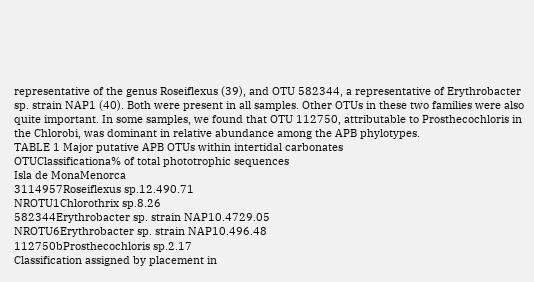representative of the genus Roseiflexus (39), and OTU 582344, a representative of Erythrobacter sp. strain NAP1 (40). Both were present in all samples. Other OTUs in these two families were also quite important. In some samples, we found that OTU 112750, attributable to Prosthecochloris in the Chlorobi, was dominant in relative abundance among the APB phylotypes.
TABLE 1 Major putative APB OTUs within intertidal carbonates
OTUClassificationa% of total phototrophic sequences
Isla de MonaMenorca
3114957Roseiflexus sp.12.490.71
NROTU1Chlorothrix sp.8.26
582344Erythrobacter sp. strain NAP10.4729.05
NROTU6Erythrobacter sp. strain NAP10.496.48
112750bProsthecochloris sp.2.17
Classification assigned by placement in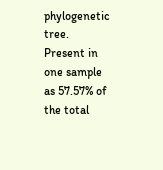phylogenetic tree.
Present in one sample as 57.57% of the total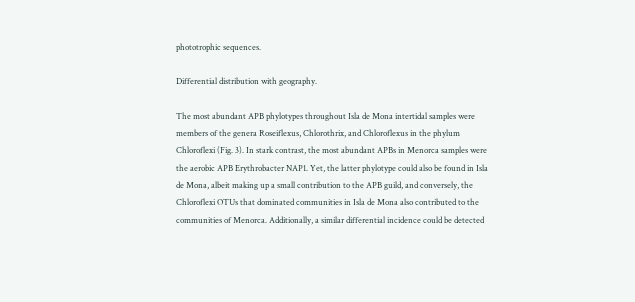phototrophic sequences.

Differential distribution with geography.

The most abundant APB phylotypes throughout Isla de Mona intertidal samples were members of the genera Roseiflexus, Chlorothrix, and Chloroflexus in the phylum Chloroflexi (Fig. 3). In stark contrast, the most abundant APBs in Menorca samples were the aerobic APB Erythrobacter NAP1. Yet, the latter phylotype could also be found in Isla de Mona, albeit making up a small contribution to the APB guild, and conversely, the Chloroflexi OTUs that dominated communities in Isla de Mona also contributed to the communities of Menorca. Additionally, a similar differential incidence could be detected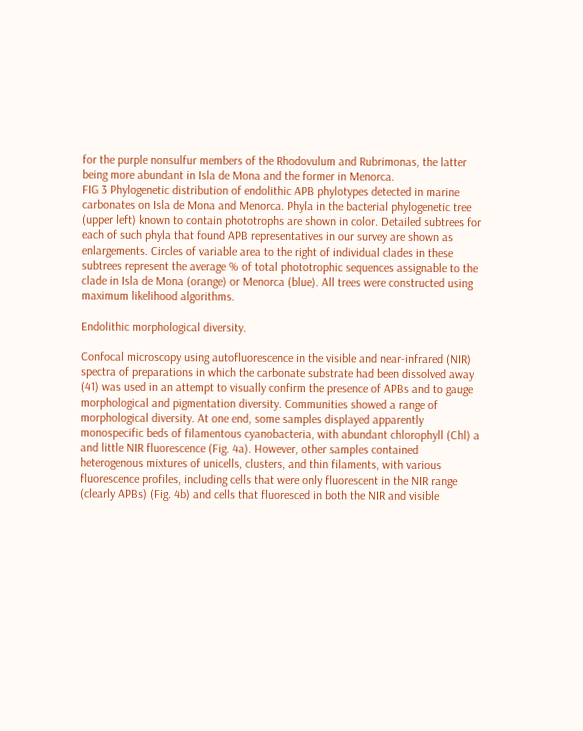for the purple nonsulfur members of the Rhodovulum and Rubrimonas, the latter being more abundant in Isla de Mona and the former in Menorca.
FIG 3 Phylogenetic distribution of endolithic APB phylotypes detected in marine carbonates on Isla de Mona and Menorca. Phyla in the bacterial phylogenetic tree (upper left) known to contain phototrophs are shown in color. Detailed subtrees for each of such phyla that found APB representatives in our survey are shown as enlargements. Circles of variable area to the right of individual clades in these subtrees represent the average % of total phototrophic sequences assignable to the clade in Isla de Mona (orange) or Menorca (blue). All trees were constructed using maximum likelihood algorithms.

Endolithic morphological diversity.

Confocal microscopy using autofluorescence in the visible and near-infrared (NIR) spectra of preparations in which the carbonate substrate had been dissolved away (41) was used in an attempt to visually confirm the presence of APBs and to gauge morphological and pigmentation diversity. Communities showed a range of morphological diversity. At one end, some samples displayed apparently monospecific beds of filamentous cyanobacteria, with abundant chlorophyll (Chl) a and little NIR fluorescence (Fig. 4a). However, other samples contained heterogenous mixtures of unicells, clusters, and thin filaments, with various fluorescence profiles, including cells that were only fluorescent in the NIR range (clearly APBs) (Fig. 4b) and cells that fluoresced in both the NIR and visible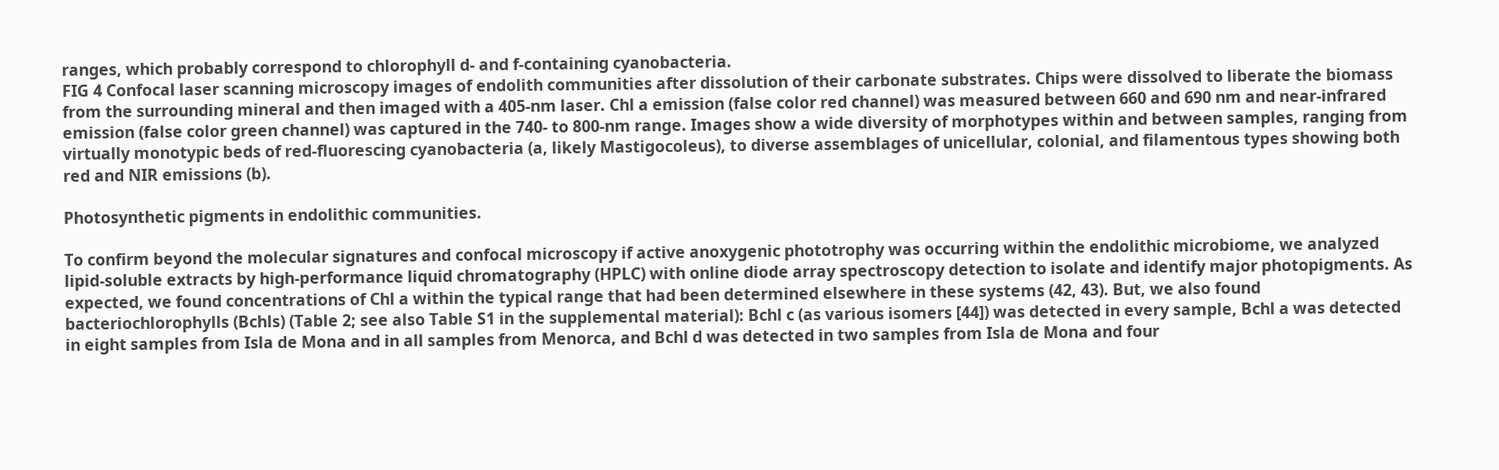ranges, which probably correspond to chlorophyll d- and f-containing cyanobacteria.
FIG 4 Confocal laser scanning microscopy images of endolith communities after dissolution of their carbonate substrates. Chips were dissolved to liberate the biomass from the surrounding mineral and then imaged with a 405-nm laser. Chl a emission (false color red channel) was measured between 660 and 690 nm and near-infrared emission (false color green channel) was captured in the 740- to 800-nm range. Images show a wide diversity of morphotypes within and between samples, ranging from virtually monotypic beds of red-fluorescing cyanobacteria (a, likely Mastigocoleus), to diverse assemblages of unicellular, colonial, and filamentous types showing both red and NIR emissions (b).

Photosynthetic pigments in endolithic communities.

To confirm beyond the molecular signatures and confocal microscopy if active anoxygenic phototrophy was occurring within the endolithic microbiome, we analyzed lipid-soluble extracts by high-performance liquid chromatography (HPLC) with online diode array spectroscopy detection to isolate and identify major photopigments. As expected, we found concentrations of Chl a within the typical range that had been determined elsewhere in these systems (42, 43). But, we also found bacteriochlorophylls (Bchls) (Table 2; see also Table S1 in the supplemental material): Bchl c (as various isomers [44]) was detected in every sample, Bchl a was detected in eight samples from Isla de Mona and in all samples from Menorca, and Bchl d was detected in two samples from Isla de Mona and four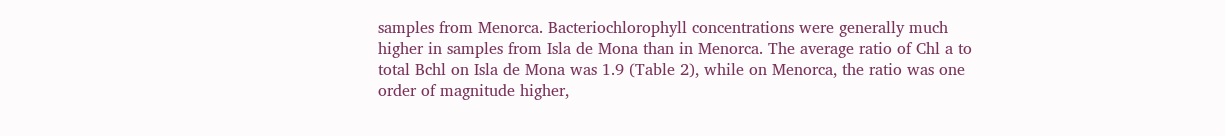samples from Menorca. Bacteriochlorophyll concentrations were generally much higher in samples from Isla de Mona than in Menorca. The average ratio of Chl a to total Bchl on Isla de Mona was 1.9 (Table 2), while on Menorca, the ratio was one order of magnitude higher,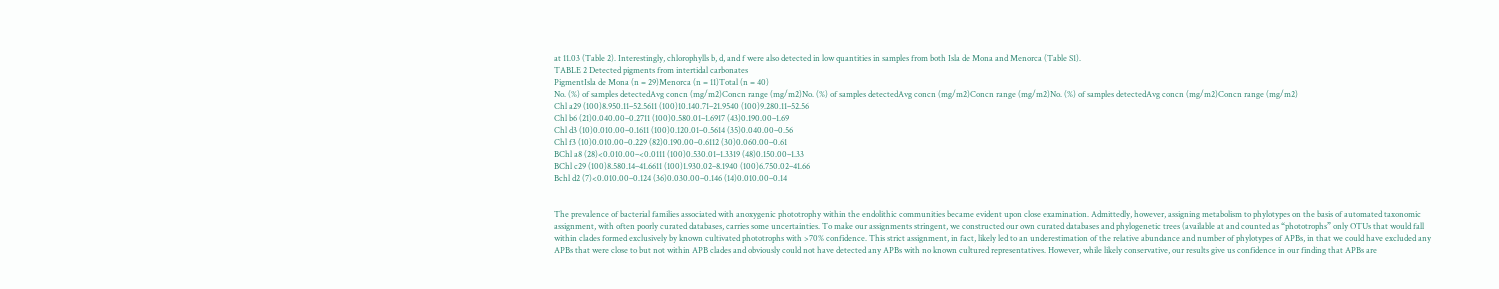at 11.03 (Table 2). Interestingly, chlorophylls b, d, and f were also detected in low quantities in samples from both Isla de Mona and Menorca (Table S1).
TABLE 2 Detected pigments from intertidal carbonates
PigmentIsla de Mona (n = 29)Menorca (n = 11)Total (n = 40)
No. (%) of samples detectedAvg concn (mg/m2)Concn range (mg/m2)No. (%) of samples detectedAvg concn (mg/m2)Concn range (mg/m2)No. (%) of samples detectedAvg concn (mg/m2)Concn range (mg/m2)
Chl a29 (100)8.950.11–52.5611 (100)10.140.71–21.9540 (100)9.280.11–52.56
Chl b6 (21)0.040.00–0.2711 (100)0.580.01–1.6917 (43)0.190.00–1.69
Chl d3 (10)0.010.00–0.1611 (100)0.120.01–0.5614 (35)0.040.00–0.56
Chl f3 (10)0.010.00–0.229 (82)0.190.00–0.6112 (30)0.060.00–0.61
BChl a8 (28)<0.010.00–<0.0111 (100)0.530.01–1.3319 (48)0.150.00–1.33
BChl c29 (100)8.580.14–41.6611 (100)1.930.02–8.1940 (100)6.750.02–41.66
Bchl d2 (7)<0.010.00–0.124 (36)0.030.00–0.146 (14)0.010.00–0.14


The prevalence of bacterial families associated with anoxygenic phototrophy within the endolithic communities became evident upon close examination. Admittedly, however, assigning metabolism to phylotypes on the basis of automated taxonomic assignment, with often poorly curated databases, carries some uncertainties. To make our assignments stringent, we constructed our own curated databases and phylogenetic trees (available at and counted as “phototrophs” only OTUs that would fall within clades formed exclusively by known cultivated phototrophs with >70% confidence. This strict assignment, in fact, likely led to an underestimation of the relative abundance and number of phylotypes of APBs, in that we could have excluded any APBs that were close to but not within APB clades and obviously could not have detected any APBs with no known cultured representatives. However, while likely conservative, our results give us confidence in our finding that APBs are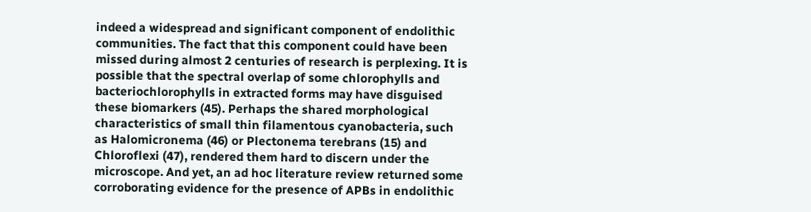indeed a widespread and significant component of endolithic communities. The fact that this component could have been missed during almost 2 centuries of research is perplexing. It is possible that the spectral overlap of some chlorophylls and bacteriochlorophylls in extracted forms may have disguised these biomarkers (45). Perhaps the shared morphological characteristics of small thin filamentous cyanobacteria, such as Halomicronema (46) or Plectonema terebrans (15) and Chloroflexi (47), rendered them hard to discern under the microscope. And yet, an ad hoc literature review returned some corroborating evidence for the presence of APBs in endolithic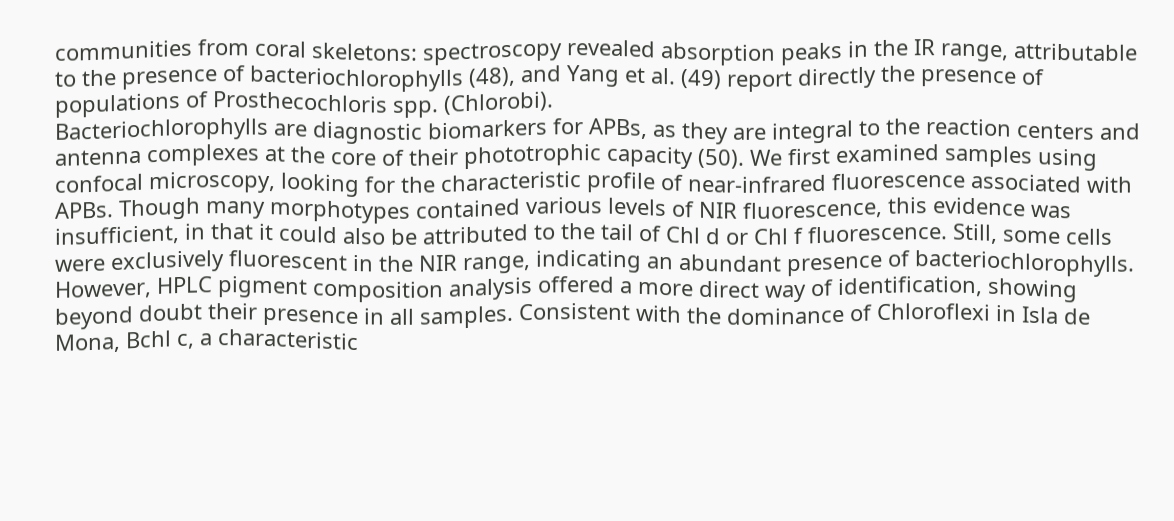communities from coral skeletons: spectroscopy revealed absorption peaks in the IR range, attributable to the presence of bacteriochlorophylls (48), and Yang et al. (49) report directly the presence of populations of Prosthecochloris spp. (Chlorobi).
Bacteriochlorophylls are diagnostic biomarkers for APBs, as they are integral to the reaction centers and antenna complexes at the core of their phototrophic capacity (50). We first examined samples using confocal microscopy, looking for the characteristic profile of near-infrared fluorescence associated with APBs. Though many morphotypes contained various levels of NIR fluorescence, this evidence was insufficient, in that it could also be attributed to the tail of Chl d or Chl f fluorescence. Still, some cells were exclusively fluorescent in the NIR range, indicating an abundant presence of bacteriochlorophylls. However, HPLC pigment composition analysis offered a more direct way of identification, showing beyond doubt their presence in all samples. Consistent with the dominance of Chloroflexi in Isla de Mona, Bchl c, a characteristic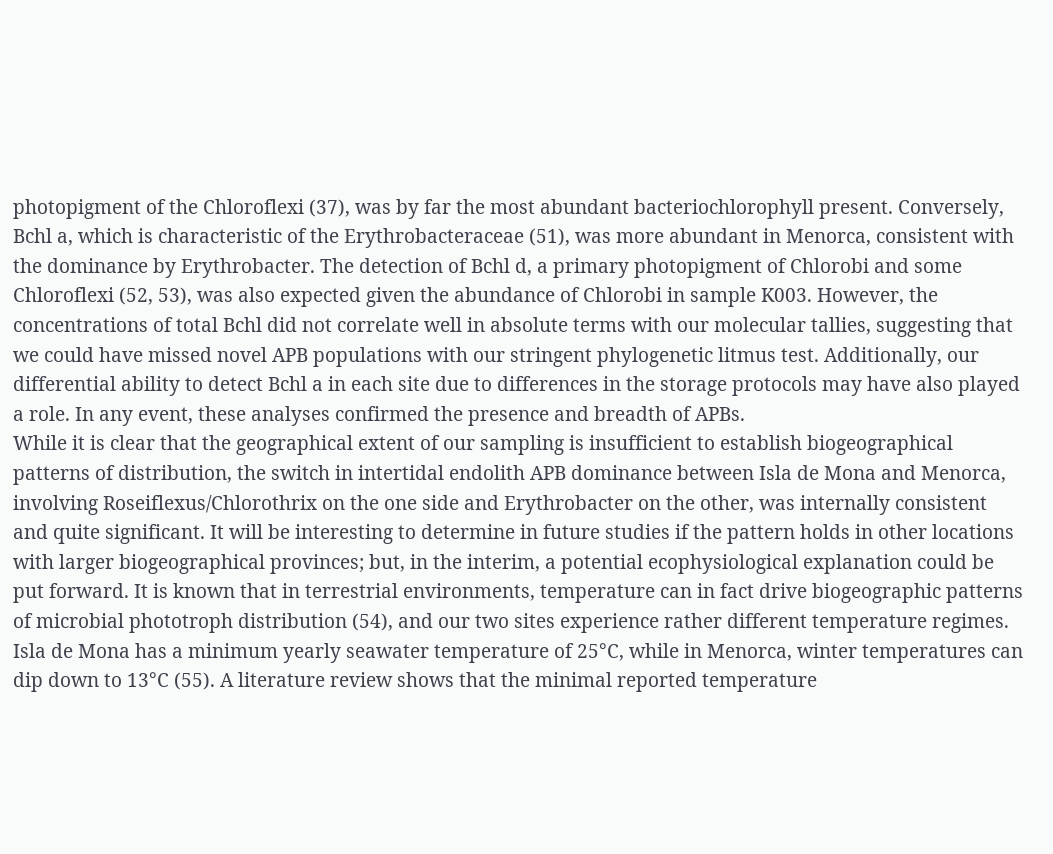photopigment of the Chloroflexi (37), was by far the most abundant bacteriochlorophyll present. Conversely, Bchl a, which is characteristic of the Erythrobacteraceae (51), was more abundant in Menorca, consistent with the dominance by Erythrobacter. The detection of Bchl d, a primary photopigment of Chlorobi and some Chloroflexi (52, 53), was also expected given the abundance of Chlorobi in sample K003. However, the concentrations of total Bchl did not correlate well in absolute terms with our molecular tallies, suggesting that we could have missed novel APB populations with our stringent phylogenetic litmus test. Additionally, our differential ability to detect Bchl a in each site due to differences in the storage protocols may have also played a role. In any event, these analyses confirmed the presence and breadth of APBs.
While it is clear that the geographical extent of our sampling is insufficient to establish biogeographical patterns of distribution, the switch in intertidal endolith APB dominance between Isla de Mona and Menorca, involving Roseiflexus/Chlorothrix on the one side and Erythrobacter on the other, was internally consistent and quite significant. It will be interesting to determine in future studies if the pattern holds in other locations with larger biogeographical provinces; but, in the interim, a potential ecophysiological explanation could be put forward. It is known that in terrestrial environments, temperature can in fact drive biogeographic patterns of microbial phototroph distribution (54), and our two sites experience rather different temperature regimes. Isla de Mona has a minimum yearly seawater temperature of 25°C, while in Menorca, winter temperatures can dip down to 13°C (55). A literature review shows that the minimal reported temperature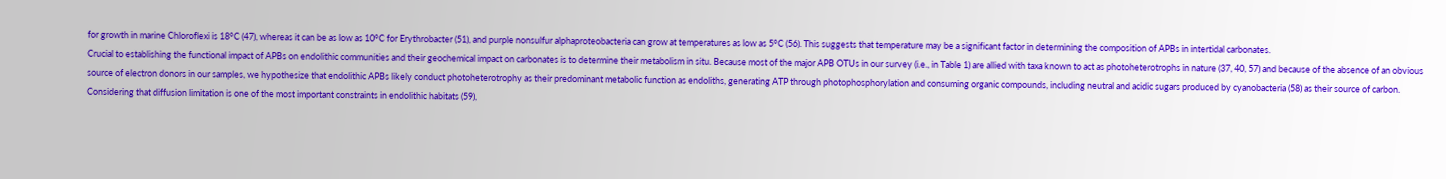for growth in marine Chloroflexi is 18°C (47), whereas it can be as low as 10°C for Erythrobacter (51), and purple nonsulfur alphaproteobacteria can grow at temperatures as low as 5°C (56). This suggests that temperature may be a significant factor in determining the composition of APBs in intertidal carbonates.
Crucial to establishing the functional impact of APBs on endolithic communities and their geochemical impact on carbonates is to determine their metabolism in situ. Because most of the major APB OTUs in our survey (i.e., in Table 1) are allied with taxa known to act as photoheterotrophs in nature (37, 40, 57) and because of the absence of an obvious source of electron donors in our samples, we hypothesize that endolithic APBs likely conduct photoheterotrophy as their predominant metabolic function as endoliths, generating ATP through photophosphorylation and consuming organic compounds, including neutral and acidic sugars produced by cyanobacteria (58) as their source of carbon. Considering that diffusion limitation is one of the most important constraints in endolithic habitats (59),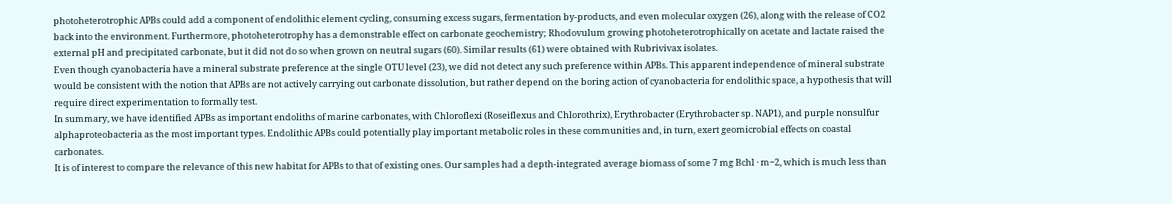photoheterotrophic APBs could add a component of endolithic element cycling, consuming excess sugars, fermentation by-products, and even molecular oxygen (26), along with the release of CO2 back into the environment. Furthermore, photoheterotrophy has a demonstrable effect on carbonate geochemistry; Rhodovulum growing photoheterotrophically on acetate and lactate raised the external pH and precipitated carbonate, but it did not do so when grown on neutral sugars (60). Similar results (61) were obtained with Rubrivivax isolates.
Even though cyanobacteria have a mineral substrate preference at the single OTU level (23), we did not detect any such preference within APBs. This apparent independence of mineral substrate would be consistent with the notion that APBs are not actively carrying out carbonate dissolution, but rather depend on the boring action of cyanobacteria for endolithic space, a hypothesis that will require direct experimentation to formally test.
In summary, we have identified APBs as important endoliths of marine carbonates, with Chloroflexi (Roseiflexus and Chlorothrix), Erythrobacter (Erythrobacter sp. NAP1), and purple nonsulfur alphaproteobacteria as the most important types. Endolithic APBs could potentially play important metabolic roles in these communities and, in turn, exert geomicrobial effects on coastal carbonates.
It is of interest to compare the relevance of this new habitat for APBs to that of existing ones. Our samples had a depth-integrated average biomass of some 7 mg Bchl · m−2, which is much less than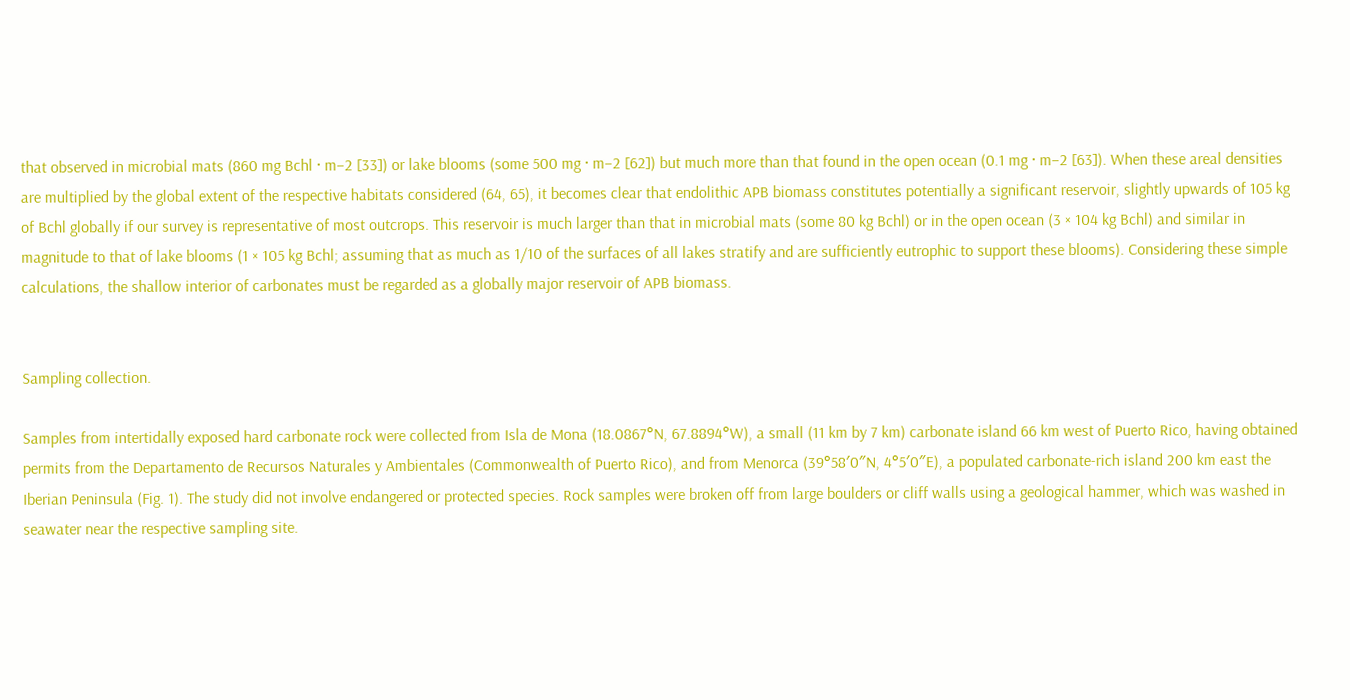that observed in microbial mats (860 mg Bchl · m−2 [33]) or lake blooms (some 500 mg · m−2 [62]) but much more than that found in the open ocean (0.1 mg · m−2 [63]). When these areal densities are multiplied by the global extent of the respective habitats considered (64, 65), it becomes clear that endolithic APB biomass constitutes potentially a significant reservoir, slightly upwards of 105 kg of Bchl globally if our survey is representative of most outcrops. This reservoir is much larger than that in microbial mats (some 80 kg Bchl) or in the open ocean (3 × 104 kg Bchl) and similar in magnitude to that of lake blooms (1 × 105 kg Bchl; assuming that as much as 1/10 of the surfaces of all lakes stratify and are sufficiently eutrophic to support these blooms). Considering these simple calculations, the shallow interior of carbonates must be regarded as a globally major reservoir of APB biomass.


Sampling collection.

Samples from intertidally exposed hard carbonate rock were collected from Isla de Mona (18.0867°N, 67.8894°W), a small (11 km by 7 km) carbonate island 66 km west of Puerto Rico, having obtained permits from the Departamento de Recursos Naturales y Ambientales (Commonwealth of Puerto Rico), and from Menorca (39°58′0″N, 4°5′0″E), a populated carbonate-rich island 200 km east the Iberian Peninsula (Fig. 1). The study did not involve endangered or protected species. Rock samples were broken off from large boulders or cliff walls using a geological hammer, which was washed in seawater near the respective sampling site.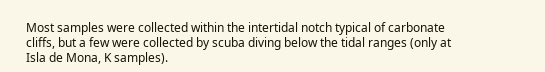Most samples were collected within the intertidal notch typical of carbonate cliffs, but a few were collected by scuba diving below the tidal ranges (only at Isla de Mona, K samples).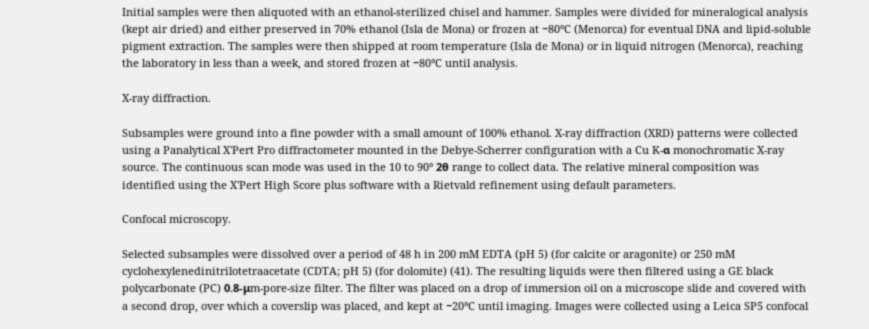Initial samples were then aliquoted with an ethanol-sterilized chisel and hammer. Samples were divided for mineralogical analysis (kept air dried) and either preserved in 70% ethanol (Isla de Mona) or frozen at −80°C (Menorca) for eventual DNA and lipid-soluble pigment extraction. The samples were then shipped at room temperature (Isla de Mona) or in liquid nitrogen (Menorca), reaching the laboratory in less than a week, and stored frozen at −80°C until analysis.

X-ray diffraction.

Subsamples were ground into a fine powder with a small amount of 100% ethanol. X-ray diffraction (XRD) patterns were collected using a Panalytical X'Pert Pro diffractometer mounted in the Debye-Scherrer configuration with a Cu K-α monochromatic X-ray source. The continuous scan mode was used in the 10 to 90° 2θ range to collect data. The relative mineral composition was identified using the X'Pert High Score plus software with a Rietvald refinement using default parameters.

Confocal microscopy.

Selected subsamples were dissolved over a period of 48 h in 200 mM EDTA (pH 5) (for calcite or aragonite) or 250 mM cyclohexylenedinitrilotetraacetate (CDTA; pH 5) (for dolomite) (41). The resulting liquids were then filtered using a GE black polycarbonate (PC) 0.8-μm-pore-size filter. The filter was placed on a drop of immersion oil on a microscope slide and covered with a second drop, over which a coverslip was placed, and kept at −20°C until imaging. Images were collected using a Leica SP5 confocal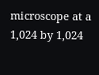microscope at a 1,024 by 1,024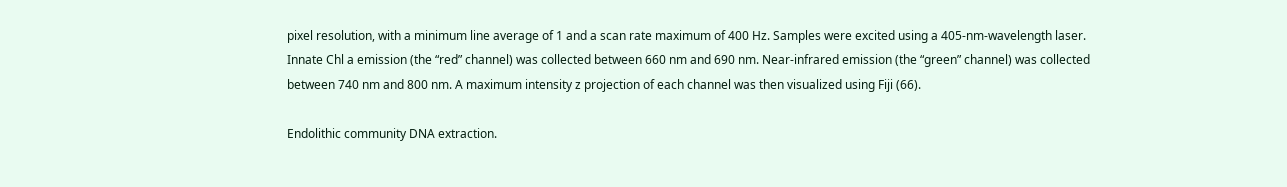pixel resolution, with a minimum line average of 1 and a scan rate maximum of 400 Hz. Samples were excited using a 405-nm-wavelength laser. Innate Chl a emission (the “red” channel) was collected between 660 nm and 690 nm. Near-infrared emission (the “green” channel) was collected between 740 nm and 800 nm. A maximum intensity z projection of each channel was then visualized using Fiji (66).

Endolithic community DNA extraction.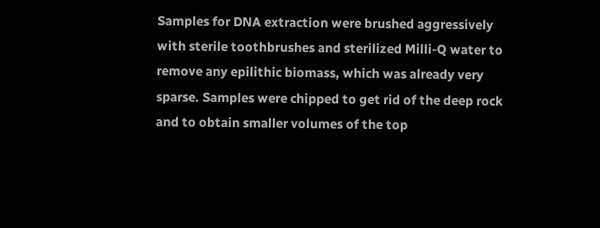Samples for DNA extraction were brushed aggressively with sterile toothbrushes and sterilized Milli-Q water to remove any epilithic biomass, which was already very sparse. Samples were chipped to get rid of the deep rock and to obtain smaller volumes of the top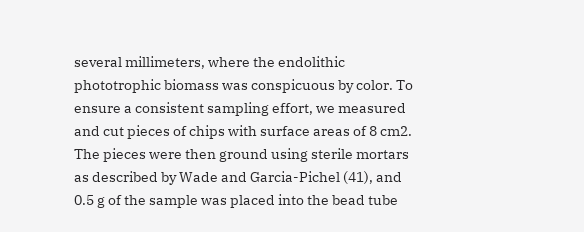several millimeters, where the endolithic phototrophic biomass was conspicuous by color. To ensure a consistent sampling effort, we measured and cut pieces of chips with surface areas of 8 cm2. The pieces were then ground using sterile mortars as described by Wade and Garcia-Pichel (41), and 0.5 g of the sample was placed into the bead tube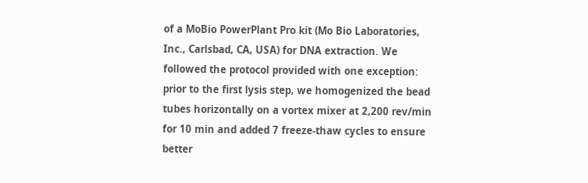of a MoBio PowerPlant Pro kit (Mo Bio Laboratories, Inc., Carlsbad, CA, USA) for DNA extraction. We followed the protocol provided with one exception: prior to the first lysis step, we homogenized the bead tubes horizontally on a vortex mixer at 2,200 rev/min for 10 min and added 7 freeze-thaw cycles to ensure better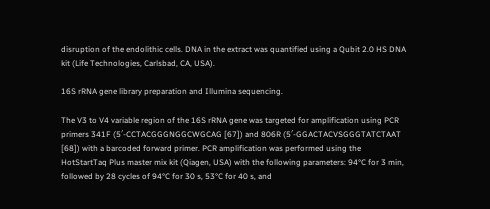disruption of the endolithic cells. DNA in the extract was quantified using a Qubit 2.0 HS DNA kit (Life Technologies, Carlsbad, CA, USA).

16S rRNA gene library preparation and Illumina sequencing.

The V3 to V4 variable region of the 16S rRNA gene was targeted for amplification using PCR primers 341F (5′-CCTACGGGNGGCWGCAG [67]) and 806R (5′-GGACTACVSGGGTATCTAAT [68]) with a barcoded forward primer. PCR amplification was performed using the HotStartTaq Plus master mix kit (Qiagen, USA) with the following parameters: 94°C for 3 min, followed by 28 cycles of 94°C for 30 s, 53°C for 40 s, and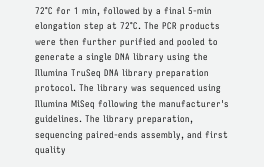72°C for 1 min, followed by a final 5-min elongation step at 72°C. The PCR products were then further purified and pooled to generate a single DNA library using the Illumina TruSeq DNA library preparation protocol. The library was sequenced using Illumina MiSeq following the manufacturer's guidelines. The library preparation, sequencing paired-ends assembly, and first quality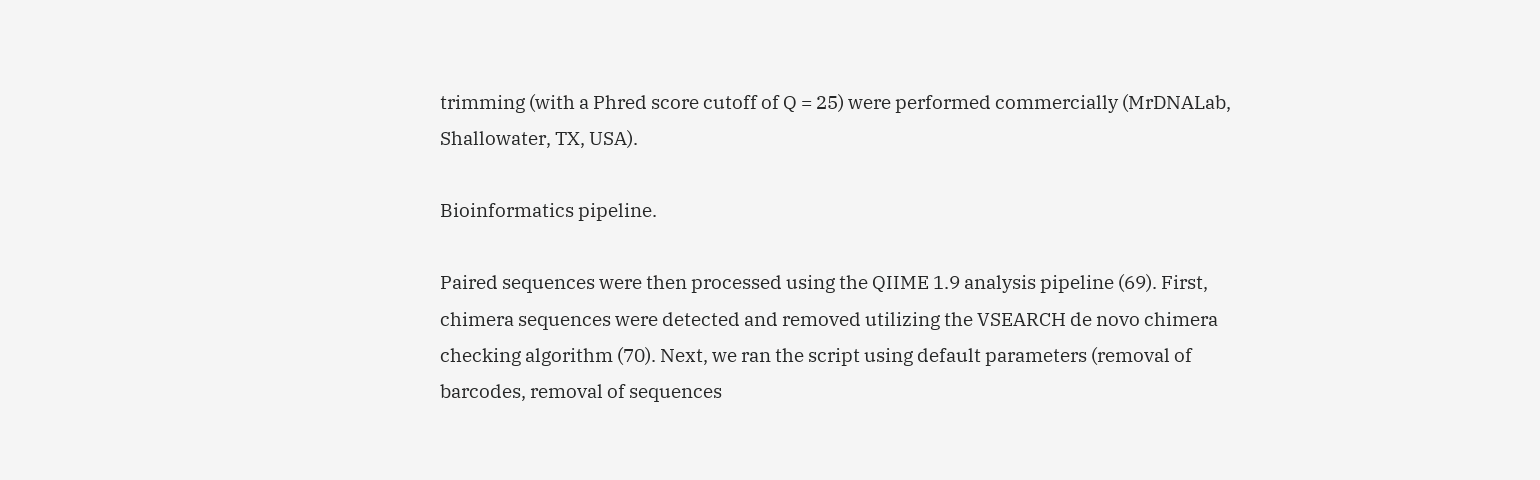trimming (with a Phred score cutoff of Q = 25) were performed commercially (MrDNALab, Shallowater, TX, USA).

Bioinformatics pipeline.

Paired sequences were then processed using the QIIME 1.9 analysis pipeline (69). First, chimera sequences were detected and removed utilizing the VSEARCH de novo chimera checking algorithm (70). Next, we ran the script using default parameters (removal of barcodes, removal of sequences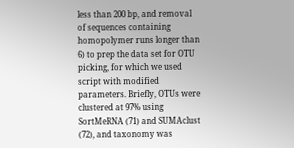less than 200 bp, and removal of sequences containing homopolymer runs longer than 6) to prep the data set for OTU picking, for which we used script with modified parameters. Briefly, OTUs were clustered at 97% using SortMeRNA (71) and SUMAclust (72), and taxonomy was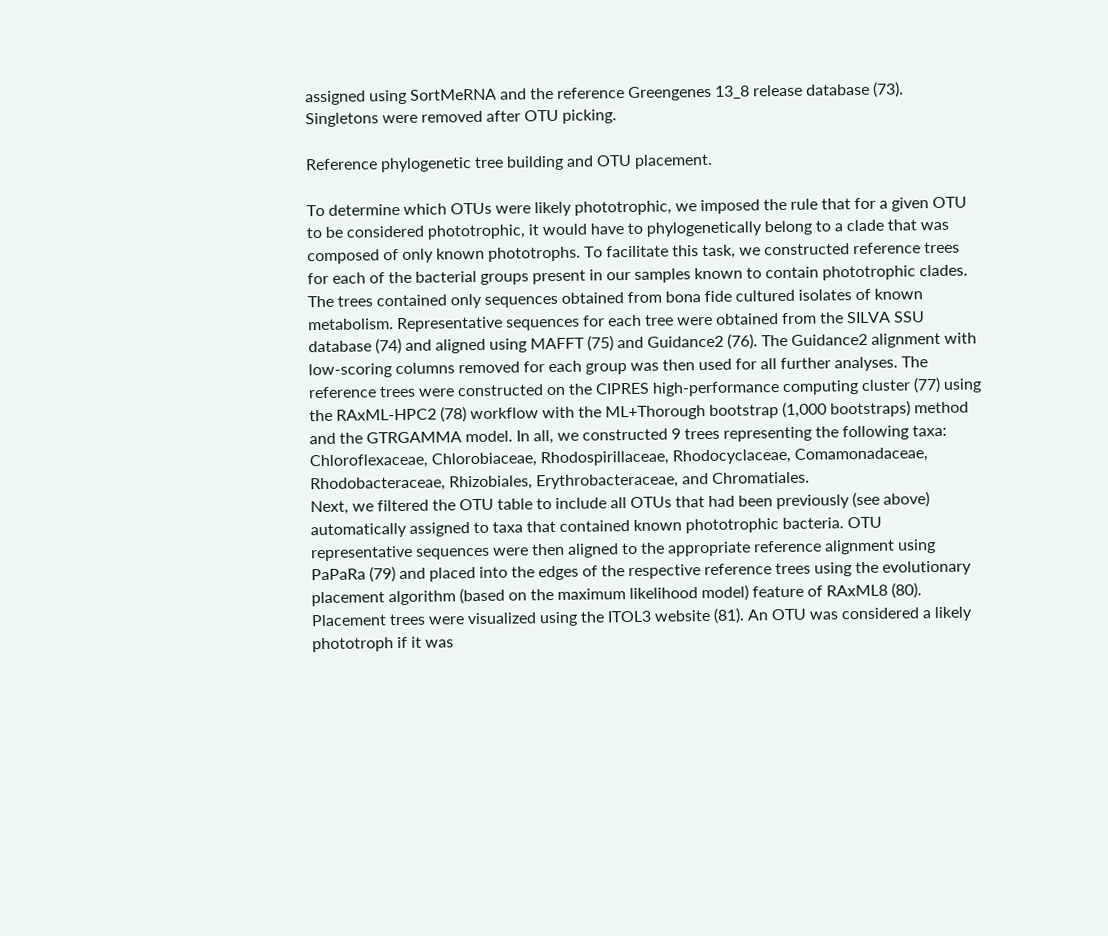assigned using SortMeRNA and the reference Greengenes 13_8 release database (73). Singletons were removed after OTU picking.

Reference phylogenetic tree building and OTU placement.

To determine which OTUs were likely phototrophic, we imposed the rule that for a given OTU to be considered phototrophic, it would have to phylogenetically belong to a clade that was composed of only known phototrophs. To facilitate this task, we constructed reference trees for each of the bacterial groups present in our samples known to contain phototrophic clades. The trees contained only sequences obtained from bona fide cultured isolates of known metabolism. Representative sequences for each tree were obtained from the SILVA SSU database (74) and aligned using MAFFT (75) and Guidance2 (76). The Guidance2 alignment with low-scoring columns removed for each group was then used for all further analyses. The reference trees were constructed on the CIPRES high-performance computing cluster (77) using the RAxML-HPC2 (78) workflow with the ML+Thorough bootstrap (1,000 bootstraps) method and the GTRGAMMA model. In all, we constructed 9 trees representing the following taxa: Chloroflexaceae, Chlorobiaceae, Rhodospirillaceae, Rhodocyclaceae, Comamonadaceae, Rhodobacteraceae, Rhizobiales, Erythrobacteraceae, and Chromatiales.
Next, we filtered the OTU table to include all OTUs that had been previously (see above) automatically assigned to taxa that contained known phototrophic bacteria. OTU representative sequences were then aligned to the appropriate reference alignment using PaPaRa (79) and placed into the edges of the respective reference trees using the evolutionary placement algorithm (based on the maximum likelihood model) feature of RAxML8 (80). Placement trees were visualized using the ITOL3 website (81). An OTU was considered a likely phototroph if it was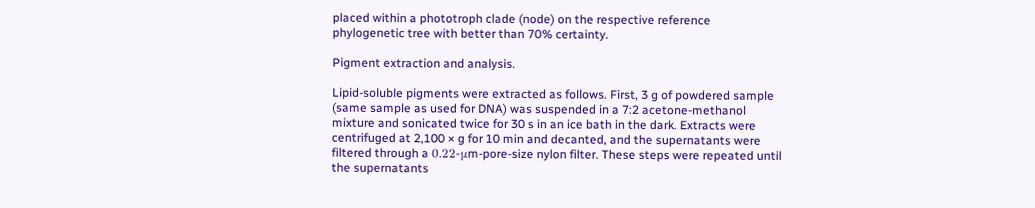placed within a phototroph clade (node) on the respective reference phylogenetic tree with better than 70% certainty.

Pigment extraction and analysis.

Lipid-soluble pigments were extracted as follows. First, 3 g of powdered sample (same sample as used for DNA) was suspended in a 7:2 acetone-methanol mixture and sonicated twice for 30 s in an ice bath in the dark. Extracts were centrifuged at 2,100 × g for 10 min and decanted, and the supernatants were filtered through a 0.22-μm-pore-size nylon filter. These steps were repeated until the supernatants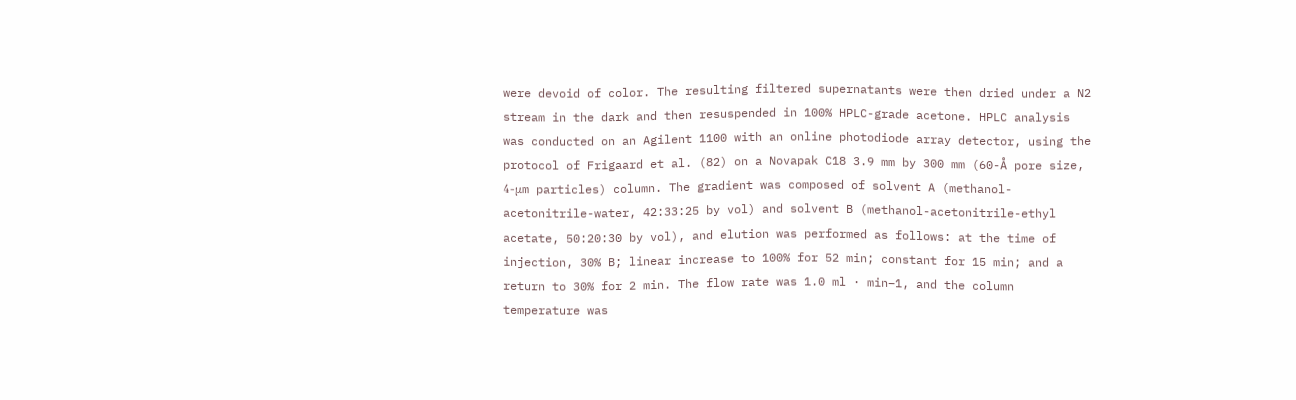were devoid of color. The resulting filtered supernatants were then dried under a N2 stream in the dark and then resuspended in 100% HPLC-grade acetone. HPLC analysis was conducted on an Agilent 1100 with an online photodiode array detector, using the protocol of Frigaard et al. (82) on a Novapak C18 3.9 mm by 300 mm (60-Å pore size, 4-μm particles) column. The gradient was composed of solvent A (methanol-acetonitrile-water, 42:33:25 by vol) and solvent B (methanol-acetonitrile-ethyl acetate, 50:20:30 by vol), and elution was performed as follows: at the time of injection, 30% B; linear increase to 100% for 52 min; constant for 15 min; and a return to 30% for 2 min. The flow rate was 1.0 ml · min–1, and the column temperature was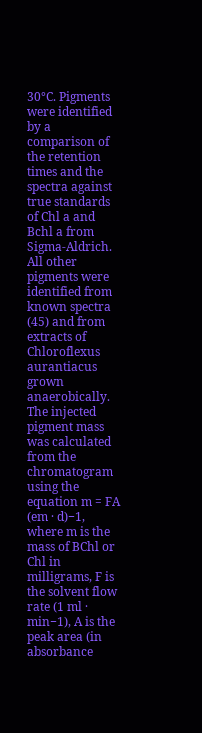30°C. Pigments were identified by a comparison of the retention times and the spectra against true standards of Chl a and Bchl a from Sigma-Aldrich. All other pigments were identified from known spectra (45) and from extracts of Chloroflexus aurantiacus grown anaerobically. The injected pigment mass was calculated from the chromatogram using the equation m = FA (em · d)−1, where m is the mass of BChl or Chl in milligrams, F is the solvent flow rate (1 ml · min−1), A is the peak area (in absorbance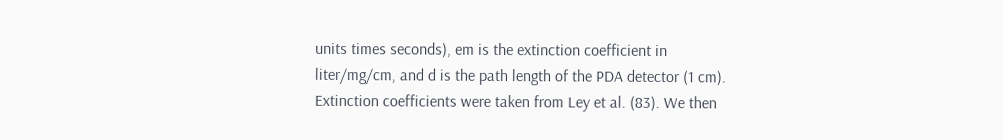units times seconds), em is the extinction coefficient in liter/mg/cm, and d is the path length of the PDA detector (1 cm). Extinction coefficients were taken from Ley et al. (83). We then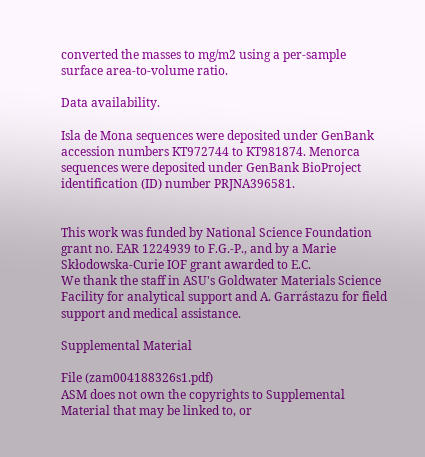converted the masses to mg/m2 using a per-sample surface area-to-volume ratio.

Data availability.

Isla de Mona sequences were deposited under GenBank accession numbers KT972744 to KT981874. Menorca sequences were deposited under GenBank BioProject identification (ID) number PRJNA396581.


This work was funded by National Science Foundation grant no. EAR 1224939 to F.G.-P., and by a Marie Skłodowska-Curie IOF grant awarded to E.C.
We thank the staff in ASU's Goldwater Materials Science Facility for analytical support and A. Garrástazu for field support and medical assistance.

Supplemental Material

File (zam004188326s1.pdf)
ASM does not own the copyrights to Supplemental Material that may be linked to, or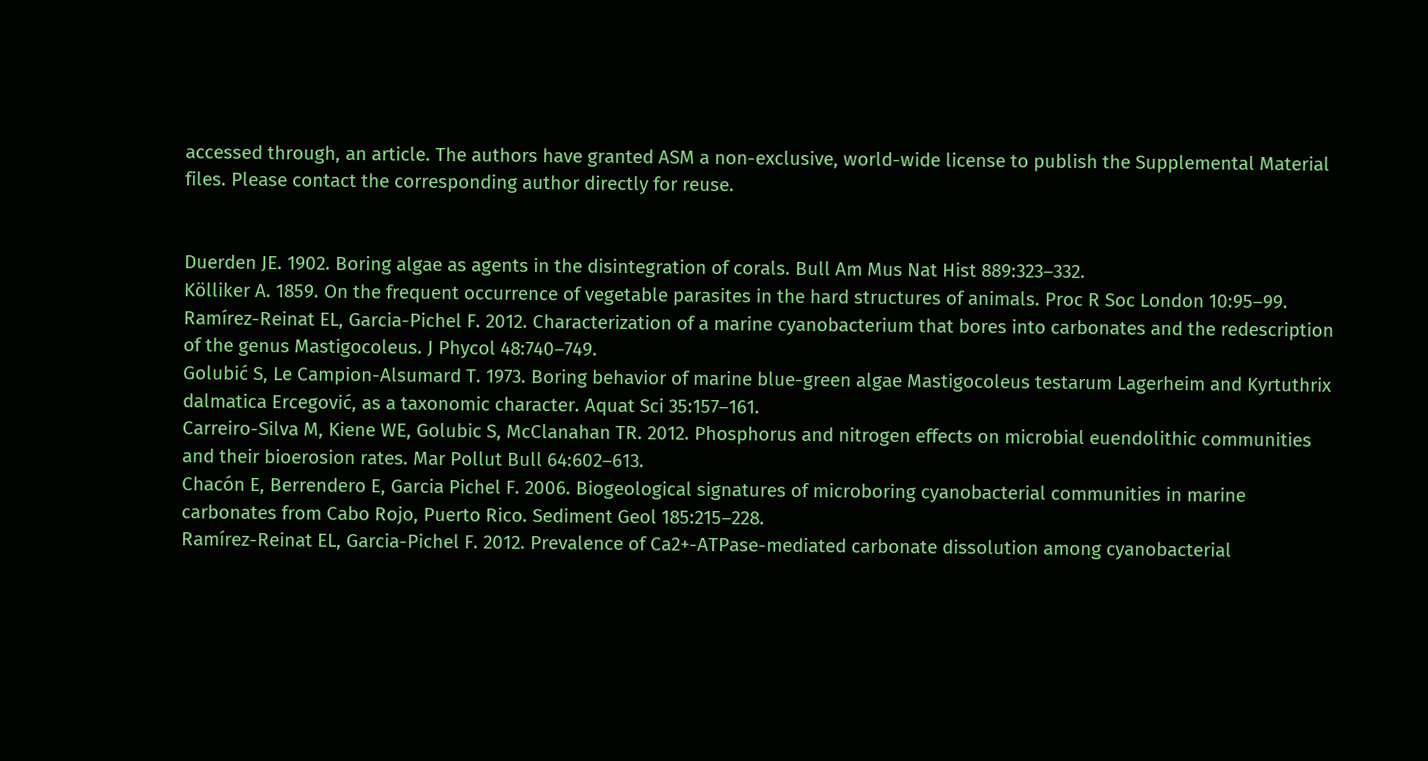accessed through, an article. The authors have granted ASM a non-exclusive, world-wide license to publish the Supplemental Material files. Please contact the corresponding author directly for reuse.


Duerden JE. 1902. Boring algae as agents in the disintegration of corals. Bull Am Mus Nat Hist 889:323–332.
Kölliker A. 1859. On the frequent occurrence of vegetable parasites in the hard structures of animals. Proc R Soc London 10:95–99.
Ramírez-Reinat EL, Garcia-Pichel F. 2012. Characterization of a marine cyanobacterium that bores into carbonates and the redescription of the genus Mastigocoleus. J Phycol 48:740–749.
Golubić S, Le Campion-Alsumard T. 1973. Boring behavior of marine blue-green algae Mastigocoleus testarum Lagerheim and Kyrtuthrix dalmatica Ercegović, as a taxonomic character. Aquat Sci 35:157–161.
Carreiro-Silva M, Kiene WE, Golubic S, McClanahan TR. 2012. Phosphorus and nitrogen effects on microbial euendolithic communities and their bioerosion rates. Mar Pollut Bull 64:602–613.
Chacón E, Berrendero E, Garcia Pichel F. 2006. Biogeological signatures of microboring cyanobacterial communities in marine carbonates from Cabo Rojo, Puerto Rico. Sediment Geol 185:215–228.
Ramírez-Reinat EL, Garcia-Pichel F. 2012. Prevalence of Ca2+-ATPase-mediated carbonate dissolution among cyanobacterial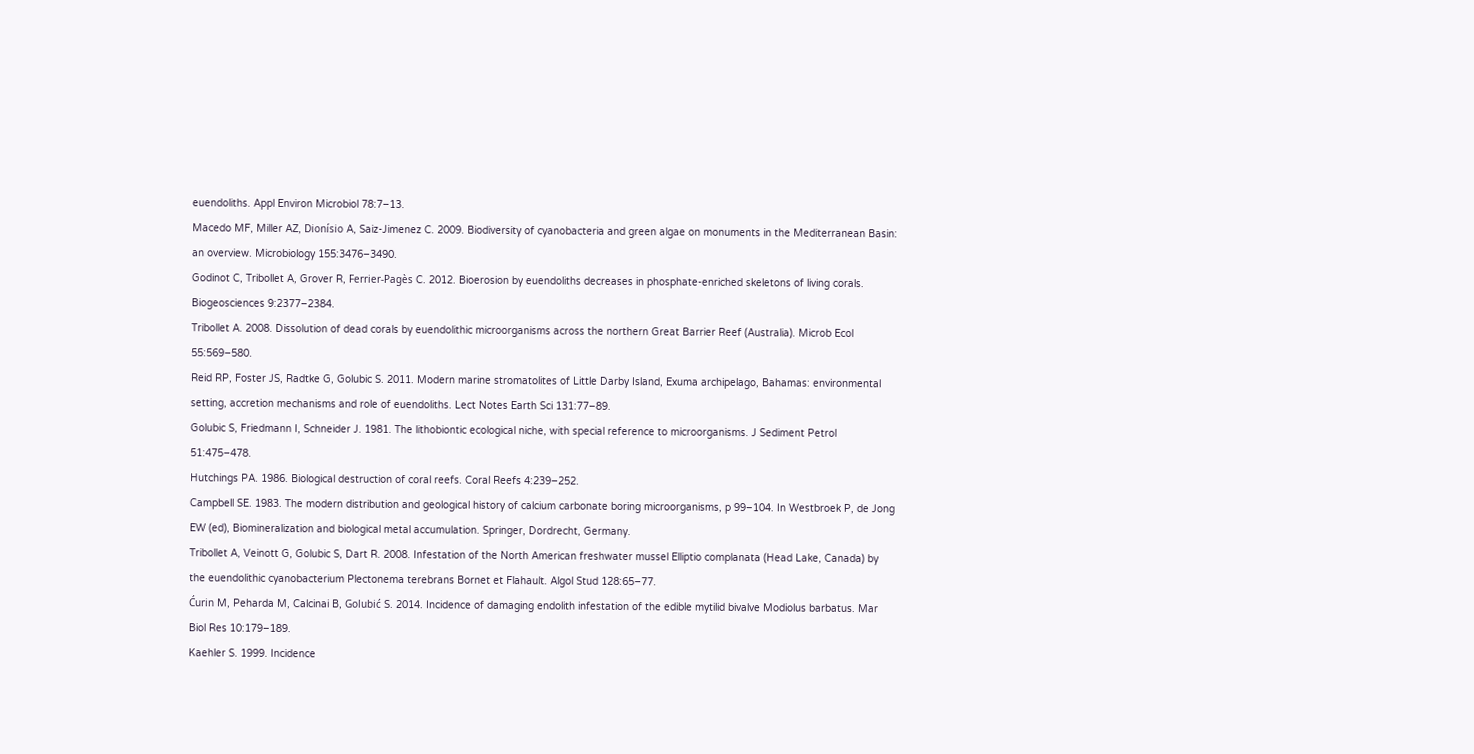euendoliths. Appl Environ Microbiol 78:7–13.
Macedo MF, Miller AZ, Dionísio A, Saiz-Jimenez C. 2009. Biodiversity of cyanobacteria and green algae on monuments in the Mediterranean Basin: an overview. Microbiology 155:3476–3490.
Godinot C, Tribollet A, Grover R, Ferrier-Pagès C. 2012. Bioerosion by euendoliths decreases in phosphate-enriched skeletons of living corals. Biogeosciences 9:2377–2384.
Tribollet A. 2008. Dissolution of dead corals by euendolithic microorganisms across the northern Great Barrier Reef (Australia). Microb Ecol 55:569–580.
Reid RP, Foster JS, Radtke G, Golubic S. 2011. Modern marine stromatolites of Little Darby Island, Exuma archipelago, Bahamas: environmental setting, accretion mechanisms and role of euendoliths. Lect Notes Earth Sci 131:77–89.
Golubic S, Friedmann I, Schneider J. 1981. The lithobiontic ecological niche, with special reference to microorganisms. J Sediment Petrol 51:475–478.
Hutchings PA. 1986. Biological destruction of coral reefs. Coral Reefs 4:239–252.
Campbell SE. 1983. The modern distribution and geological history of calcium carbonate boring microorganisms, p 99–104. In Westbroek P, de Jong EW (ed), Biomineralization and biological metal accumulation. Springer, Dordrecht, Germany.
Tribollet A, Veinott G, Golubic S, Dart R. 2008. Infestation of the North American freshwater mussel Elliptio complanata (Head Lake, Canada) by the euendolithic cyanobacterium Plectonema terebrans Bornet et Flahault. Algol Stud 128:65–77.
Ćurin M, Peharda M, Calcinai B, Golubić S. 2014. Incidence of damaging endolith infestation of the edible mytilid bivalve Modiolus barbatus. Mar Biol Res 10:179–189.
Kaehler S. 1999. Incidence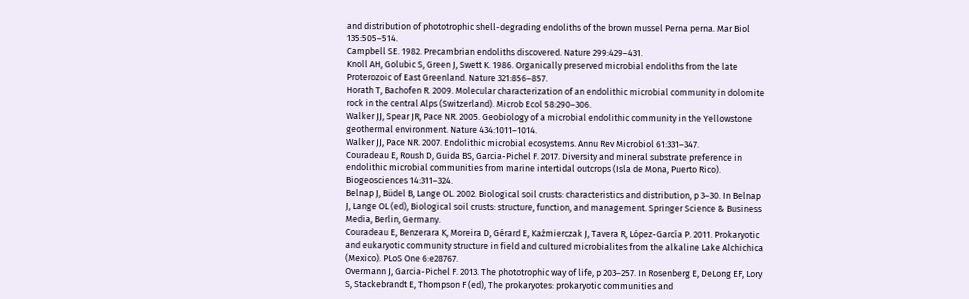and distribution of phototrophic shell-degrading endoliths of the brown mussel Perna perna. Mar Biol 135:505–514.
Campbell SE. 1982. Precambrian endoliths discovered. Nature 299:429–431.
Knoll AH, Golubic S, Green J, Swett K. 1986. Organically preserved microbial endoliths from the late Proterozoic of East Greenland. Nature 321:856–857.
Horath T, Bachofen R. 2009. Molecular characterization of an endolithic microbial community in dolomite rock in the central Alps (Switzerland). Microb Ecol 58:290–306.
Walker JJ, Spear JR, Pace NR. 2005. Geobiology of a microbial endolithic community in the Yellowstone geothermal environment. Nature 434:1011–1014.
Walker JJ, Pace NR. 2007. Endolithic microbial ecosystems. Annu Rev Microbiol 61:331–347.
Couradeau E, Roush D, Guida BS, Garcia-Pichel F. 2017. Diversity and mineral substrate preference in endolithic microbial communities from marine intertidal outcrops (Isla de Mona, Puerto Rico). Biogeosciences 14:311–324.
Belnap J, Büdel B, Lange OL. 2002. Biological soil crusts: characteristics and distribution, p 3–30. In Belnap J, Lange OL (ed), Biological soil crusts: structure, function, and management. Springer Science & Business Media, Berlin, Germany.
Couradeau E, Benzerara K, Moreira D, Gérard E, Kaźmierczak J, Tavera R, López-García P. 2011. Prokaryotic and eukaryotic community structure in field and cultured microbialites from the alkaline Lake Alchichica (Mexico). PLoS One 6:e28767.
Overmann J, Garcia-Pichel F. 2013. The phototrophic way of life, p 203–257. In Rosenberg E, DeLong EF, Lory S, Stackebrandt E, Thompson F (ed), The prokaryotes: prokaryotic communities and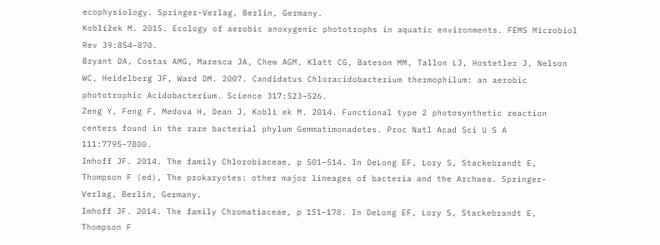ecophysiology. Springer-Verlag, Berlin, Germany.
Koblížek M. 2015. Ecology of aerobic anoxygenic phototrophs in aquatic environments. FEMS Microbiol Rev 39:854–870.
Bryant DA, Costas AMG, Maresca JA, Chew AGM, Klatt CG, Bateson MM, Tallon LJ, Hostetler J, Nelson WC, Heidelberg JF, Ward DM. 2007. Candidatus Chloracidobacterium thermophilum: an aerobic phototrophic Acidobacterium. Science 317:523–526.
Zeng Y, Feng F, Medova H, Dean J, Kobli ek M. 2014. Functional type 2 photosynthetic reaction centers found in the rare bacterial phylum Gemmatimonadetes. Proc Natl Acad Sci U S A 111:7795–7800.
Imhoff JF. 2014. The family Chlorobiaceae, p 501–514. In DeLong EF, Lory S, Stackebrandt E, Thompson F (ed), The prokaryotes: other major lineages of bacteria and the Archaea. Springer-Verlag, Berlin, Germany.
Imhoff JF. 2014. The family Chromatiaceae, p 151–178. In DeLong EF, Lory S, Stackebrandt E, Thompson F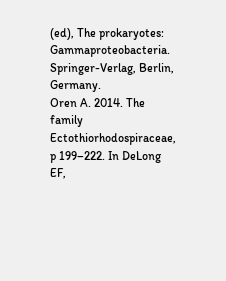(ed), The prokaryotes: Gammaproteobacteria. Springer-Verlag, Berlin, Germany.
Oren A. 2014. The family Ectothiorhodospiraceae, p 199–222. In DeLong EF,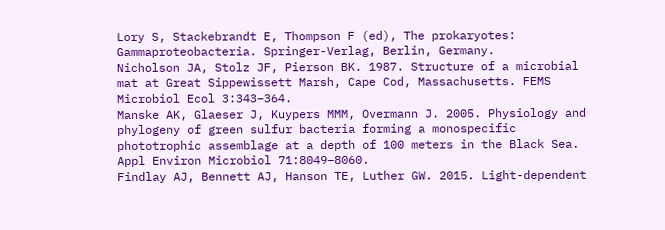Lory S, Stackebrandt E, Thompson F (ed), The prokaryotes: Gammaproteobacteria. Springer-Verlag, Berlin, Germany.
Nicholson JA, Stolz JF, Pierson BK. 1987. Structure of a microbial mat at Great Sippewissett Marsh, Cape Cod, Massachusetts. FEMS Microbiol Ecol 3:343–364.
Manske AK, Glaeser J, Kuypers MMM, Overmann J. 2005. Physiology and phylogeny of green sulfur bacteria forming a monospecific phototrophic assemblage at a depth of 100 meters in the Black Sea. Appl Environ Microbiol 71:8049–8060.
Findlay AJ, Bennett AJ, Hanson TE, Luther GW. 2015. Light-dependent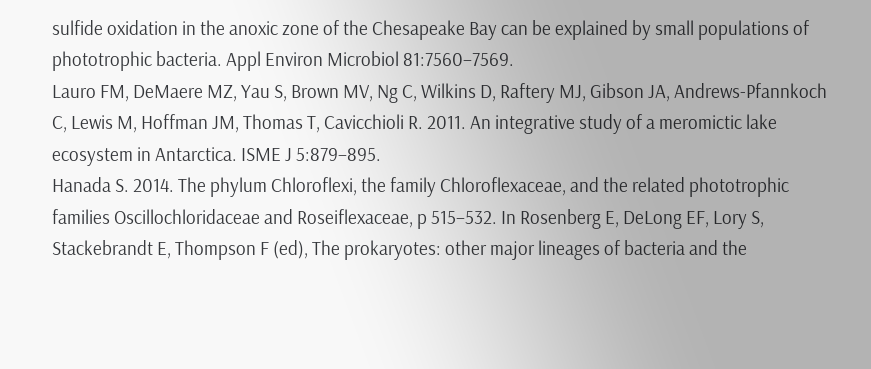sulfide oxidation in the anoxic zone of the Chesapeake Bay can be explained by small populations of phototrophic bacteria. Appl Environ Microbiol 81:7560–7569.
Lauro FM, DeMaere MZ, Yau S, Brown MV, Ng C, Wilkins D, Raftery MJ, Gibson JA, Andrews-Pfannkoch C, Lewis M, Hoffman JM, Thomas T, Cavicchioli R. 2011. An integrative study of a meromictic lake ecosystem in Antarctica. ISME J 5:879–895.
Hanada S. 2014. The phylum Chloroflexi, the family Chloroflexaceae, and the related phototrophic families Oscillochloridaceae and Roseiflexaceae, p 515–532. In Rosenberg E, DeLong EF, Lory S, Stackebrandt E, Thompson F (ed), The prokaryotes: other major lineages of bacteria and the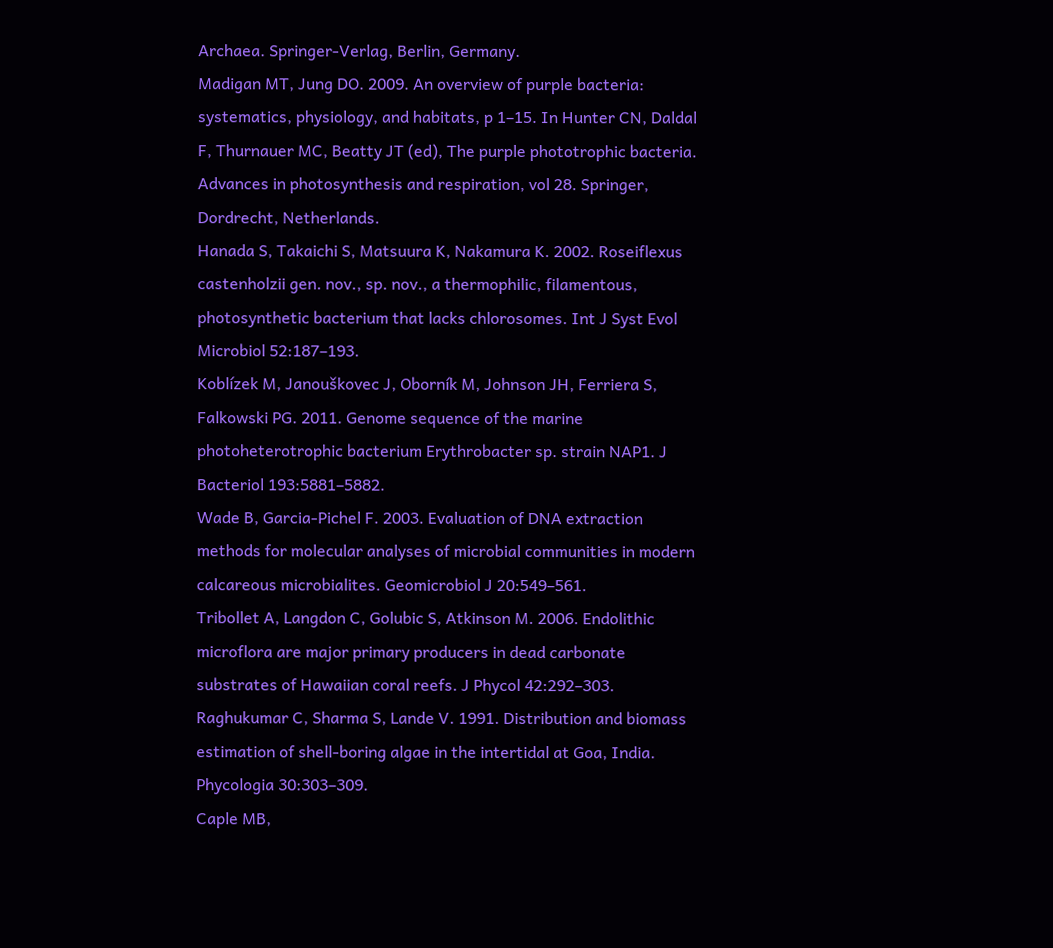Archaea. Springer-Verlag, Berlin, Germany.
Madigan MT, Jung DO. 2009. An overview of purple bacteria: systematics, physiology, and habitats, p 1–15. In Hunter CN, Daldal F, Thurnauer MC, Beatty JT (ed), The purple phototrophic bacteria. Advances in photosynthesis and respiration, vol 28. Springer, Dordrecht, Netherlands.
Hanada S, Takaichi S, Matsuura K, Nakamura K. 2002. Roseiflexus castenholzii gen. nov., sp. nov., a thermophilic, filamentous, photosynthetic bacterium that lacks chlorosomes. Int J Syst Evol Microbiol 52:187–193.
Koblízek M, Janouškovec J, Oborník M, Johnson JH, Ferriera S, Falkowski PG. 2011. Genome sequence of the marine photoheterotrophic bacterium Erythrobacter sp. strain NAP1. J Bacteriol 193:5881–5882.
Wade B, Garcia-Pichel F. 2003. Evaluation of DNA extraction methods for molecular analyses of microbial communities in modern calcareous microbialites. Geomicrobiol J 20:549–561.
Tribollet A, Langdon C, Golubic S, Atkinson M. 2006. Endolithic microflora are major primary producers in dead carbonate substrates of Hawaiian coral reefs. J Phycol 42:292–303.
Raghukumar C, Sharma S, Lande V. 1991. Distribution and biomass estimation of shell-boring algae in the intertidal at Goa, India. Phycologia 30:303–309.
Caple MB,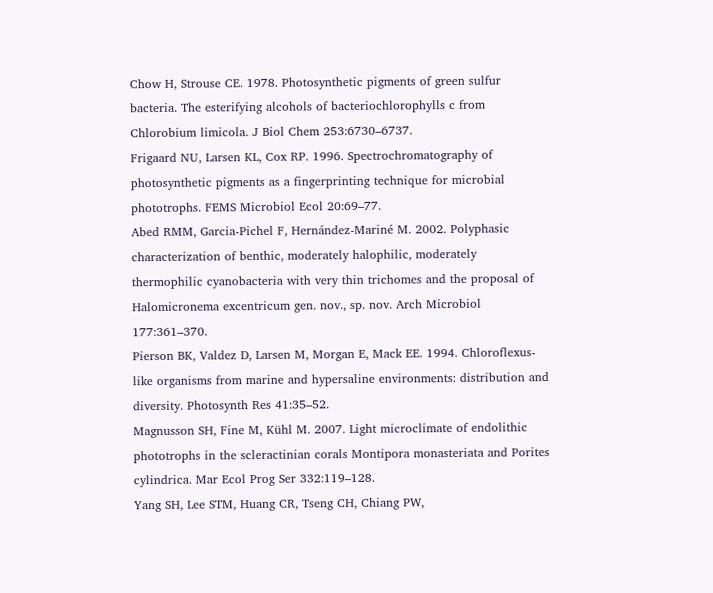Chow H, Strouse CE. 1978. Photosynthetic pigments of green sulfur bacteria. The esterifying alcohols of bacteriochlorophylls c from Chlorobium limicola. J Biol Chem 253:6730–6737.
Frigaard NU, Larsen KL, Cox RP. 1996. Spectrochromatography of photosynthetic pigments as a fingerprinting technique for microbial phototrophs. FEMS Microbiol Ecol 20:69–77.
Abed RMM, Garcia-Pichel F, Hernández-Mariné M. 2002. Polyphasic characterization of benthic, moderately halophilic, moderately thermophilic cyanobacteria with very thin trichomes and the proposal of Halomicronema excentricum gen. nov., sp. nov. Arch Microbiol 177:361–370.
Pierson BK, Valdez D, Larsen M, Morgan E, Mack EE. 1994. Chloroflexus-like organisms from marine and hypersaline environments: distribution and diversity. Photosynth Res 41:35–52.
Magnusson SH, Fine M, Kühl M. 2007. Light microclimate of endolithic phototrophs in the scleractinian corals Montipora monasteriata and Porites cylindrica. Mar Ecol Prog Ser 332:119–128.
Yang SH, Lee STM, Huang CR, Tseng CH, Chiang PW,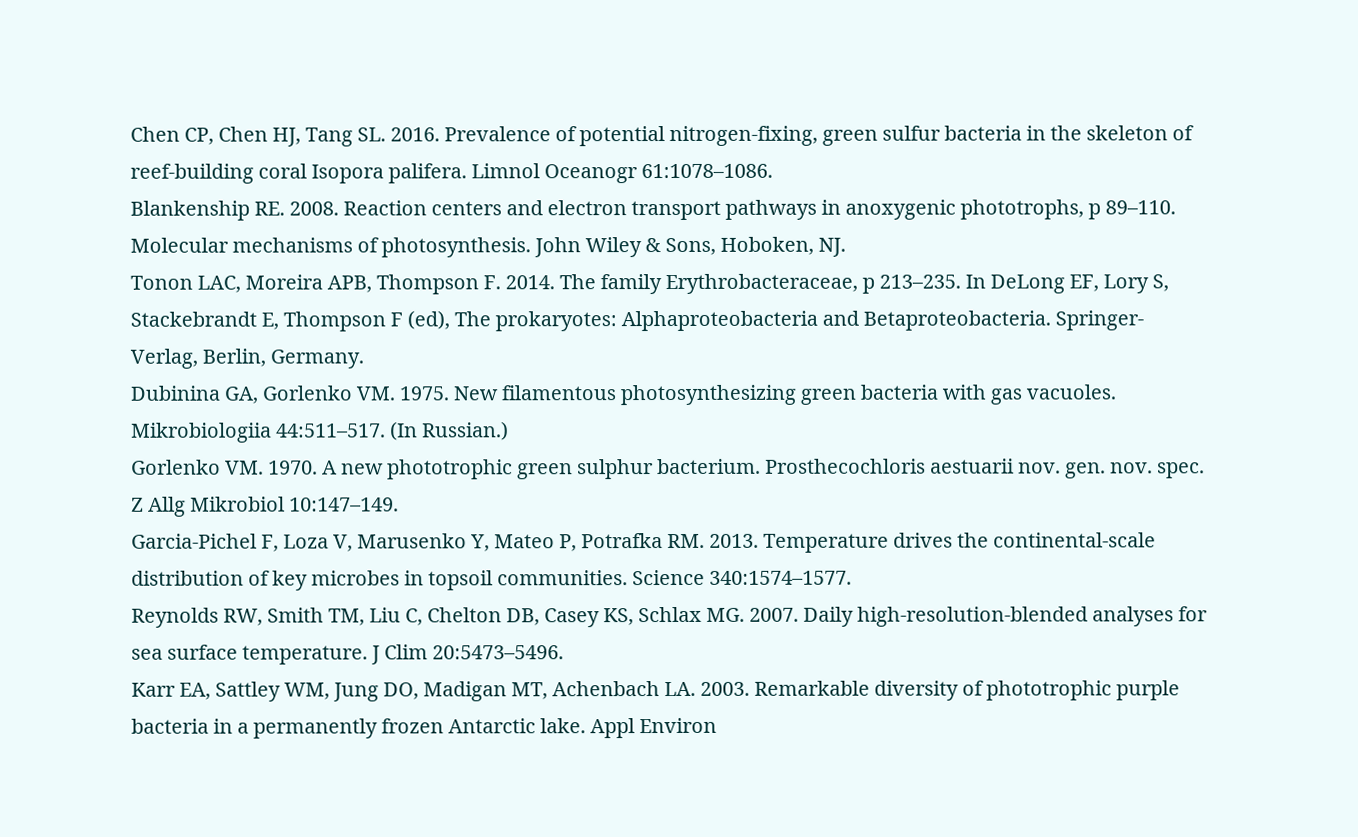Chen CP, Chen HJ, Tang SL. 2016. Prevalence of potential nitrogen-fixing, green sulfur bacteria in the skeleton of reef-building coral Isopora palifera. Limnol Oceanogr 61:1078–1086.
Blankenship RE. 2008. Reaction centers and electron transport pathways in anoxygenic phototrophs, p 89–110. Molecular mechanisms of photosynthesis. John Wiley & Sons, Hoboken, NJ.
Tonon LAC, Moreira APB, Thompson F. 2014. The family Erythrobacteraceae, p 213–235. In DeLong EF, Lory S, Stackebrandt E, Thompson F (ed), The prokaryotes: Alphaproteobacteria and Betaproteobacteria. Springer-Verlag, Berlin, Germany.
Dubinina GA, Gorlenko VM. 1975. New filamentous photosynthesizing green bacteria with gas vacuoles. Mikrobiologiia 44:511–517. (In Russian.)
Gorlenko VM. 1970. A new phototrophic green sulphur bacterium. Prosthecochloris aestuarii nov. gen. nov. spec. Z Allg Mikrobiol 10:147–149.
Garcia-Pichel F, Loza V, Marusenko Y, Mateo P, Potrafka RM. 2013. Temperature drives the continental-scale distribution of key microbes in topsoil communities. Science 340:1574–1577.
Reynolds RW, Smith TM, Liu C, Chelton DB, Casey KS, Schlax MG. 2007. Daily high-resolution-blended analyses for sea surface temperature. J Clim 20:5473–5496.
Karr EA, Sattley WM, Jung DO, Madigan MT, Achenbach LA. 2003. Remarkable diversity of phototrophic purple bacteria in a permanently frozen Antarctic lake. Appl Environ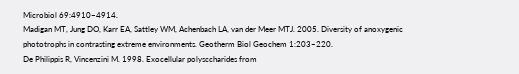Microbiol 69:4910–4914.
Madigan MT, Jung DO, Karr EA, Sattley WM, Achenbach LA, van der Meer MTJ. 2005. Diversity of anoxygenic phototrophs in contrasting extreme environments. Geotherm Biol Geochem 1:203–220.
De Philippis R, Vincenzini M. 1998. Exocellular polysccharides from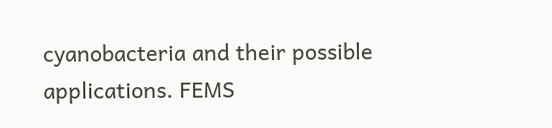cyanobacteria and their possible applications. FEMS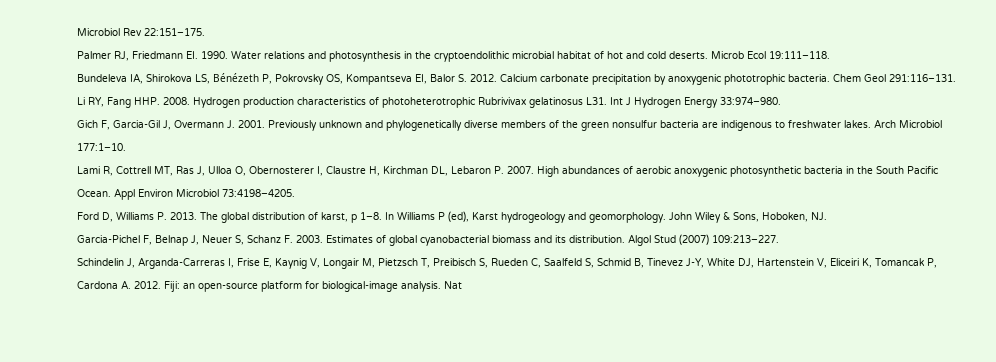Microbiol Rev 22:151–175.
Palmer RJ, Friedmann EI. 1990. Water relations and photosynthesis in the cryptoendolithic microbial habitat of hot and cold deserts. Microb Ecol 19:111–118.
Bundeleva IA, Shirokova LS, Bénézeth P, Pokrovsky OS, Kompantseva EI, Balor S. 2012. Calcium carbonate precipitation by anoxygenic phototrophic bacteria. Chem Geol 291:116–131.
Li RY, Fang HHP. 2008. Hydrogen production characteristics of photoheterotrophic Rubrivivax gelatinosus L31. Int J Hydrogen Energy 33:974–980.
Gich F, Garcia-Gil J, Overmann J. 2001. Previously unknown and phylogenetically diverse members of the green nonsulfur bacteria are indigenous to freshwater lakes. Arch Microbiol 177:1–10.
Lami R, Cottrell MT, Ras J, Ulloa O, Obernosterer I, Claustre H, Kirchman DL, Lebaron P. 2007. High abundances of aerobic anoxygenic photosynthetic bacteria in the South Pacific Ocean. Appl Environ Microbiol 73:4198–4205.
Ford D, Williams P. 2013. The global distribution of karst, p 1–8. In Williams P (ed), Karst hydrogeology and geomorphology. John Wiley & Sons, Hoboken, NJ.
Garcia-Pichel F, Belnap J, Neuer S, Schanz F. 2003. Estimates of global cyanobacterial biomass and its distribution. Algol Stud (2007) 109:213–227.
Schindelin J, Arganda-Carreras I, Frise E, Kaynig V, Longair M, Pietzsch T, Preibisch S, Rueden C, Saalfeld S, Schmid B, Tinevez J-Y, White DJ, Hartenstein V, Eliceiri K, Tomancak P, Cardona A. 2012. Fiji: an open-source platform for biological-image analysis. Nat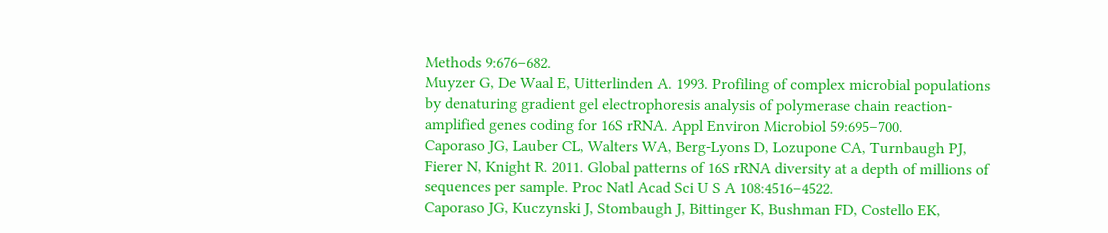Methods 9:676–682.
Muyzer G, De Waal E, Uitterlinden A. 1993. Profiling of complex microbial populations by denaturing gradient gel electrophoresis analysis of polymerase chain reaction-amplified genes coding for 16S rRNA. Appl Environ Microbiol 59:695–700.
Caporaso JG, Lauber CL, Walters WA, Berg-Lyons D, Lozupone CA, Turnbaugh PJ, Fierer N, Knight R. 2011. Global patterns of 16S rRNA diversity at a depth of millions of sequences per sample. Proc Natl Acad Sci U S A 108:4516–4522.
Caporaso JG, Kuczynski J, Stombaugh J, Bittinger K, Bushman FD, Costello EK,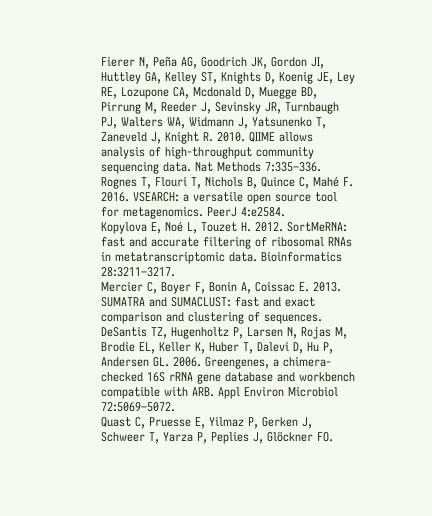Fierer N, Peña AG, Goodrich JK, Gordon JI, Huttley GA, Kelley ST, Knights D, Koenig JE, Ley RE, Lozupone CA, Mcdonald D, Muegge BD, Pirrung M, Reeder J, Sevinsky JR, Turnbaugh PJ, Walters WA, Widmann J, Yatsunenko T, Zaneveld J, Knight R. 2010. QIIME allows analysis of high-throughput community sequencing data. Nat Methods 7:335–336.
Rognes T, Flouri T, Nichols B, Quince C, Mahé F. 2016. VSEARCH: a versatile open source tool for metagenomics. PeerJ 4:e2584.
Kopylova E, Noé L, Touzet H. 2012. SortMeRNA: fast and accurate filtering of ribosomal RNAs in metatranscriptomic data. Bioinformatics 28:3211–3217.
Mercier C, Boyer F, Bonin A, Coissac E. 2013. SUMATRA and SUMACLUST: fast and exact comparison and clustering of sequences.
DeSantis TZ, Hugenholtz P, Larsen N, Rojas M, Brodie EL, Keller K, Huber T, Dalevi D, Hu P, Andersen GL. 2006. Greengenes, a chimera-checked 16S rRNA gene database and workbench compatible with ARB. Appl Environ Microbiol 72:5069–5072.
Quast C, Pruesse E, Yilmaz P, Gerken J, Schweer T, Yarza P, Peplies J, Glöckner FO.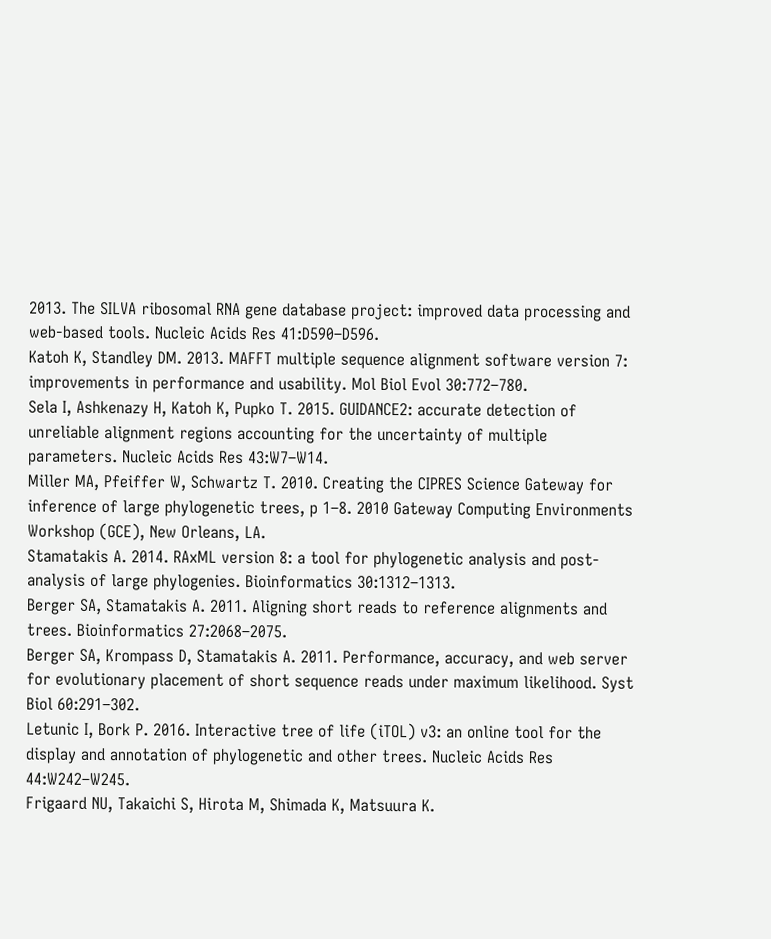2013. The SILVA ribosomal RNA gene database project: improved data processing and web-based tools. Nucleic Acids Res 41:D590–D596.
Katoh K, Standley DM. 2013. MAFFT multiple sequence alignment software version 7: improvements in performance and usability. Mol Biol Evol 30:772–780.
Sela I, Ashkenazy H, Katoh K, Pupko T. 2015. GUIDANCE2: accurate detection of unreliable alignment regions accounting for the uncertainty of multiple parameters. Nucleic Acids Res 43:W7–W14.
Miller MA, Pfeiffer W, Schwartz T. 2010. Creating the CIPRES Science Gateway for inference of large phylogenetic trees, p 1–8. 2010 Gateway Computing Environments Workshop (GCE), New Orleans, LA.
Stamatakis A. 2014. RAxML version 8: a tool for phylogenetic analysis and post-analysis of large phylogenies. Bioinformatics 30:1312–1313.
Berger SA, Stamatakis A. 2011. Aligning short reads to reference alignments and trees. Bioinformatics 27:2068–2075.
Berger SA, Krompass D, Stamatakis A. 2011. Performance, accuracy, and web server for evolutionary placement of short sequence reads under maximum likelihood. Syst Biol 60:291–302.
Letunic I, Bork P. 2016. Interactive tree of life (iTOL) v3: an online tool for the display and annotation of phylogenetic and other trees. Nucleic Acids Res 44:W242–W245.
Frigaard NU, Takaichi S, Hirota M, Shimada K, Matsuura K.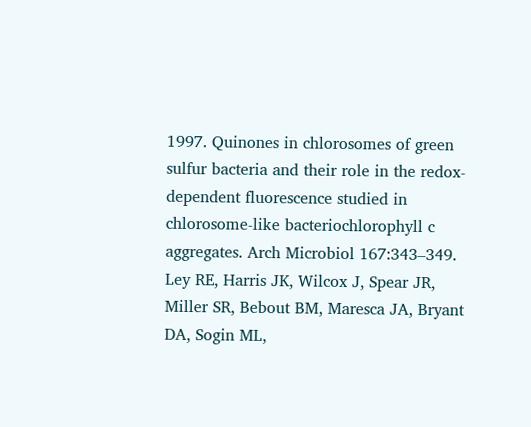1997. Quinones in chlorosomes of green sulfur bacteria and their role in the redox-dependent fluorescence studied in chlorosome-like bacteriochlorophyll c aggregates. Arch Microbiol 167:343–349.
Ley RE, Harris JK, Wilcox J, Spear JR, Miller SR, Bebout BM, Maresca JA, Bryant DA, Sogin ML,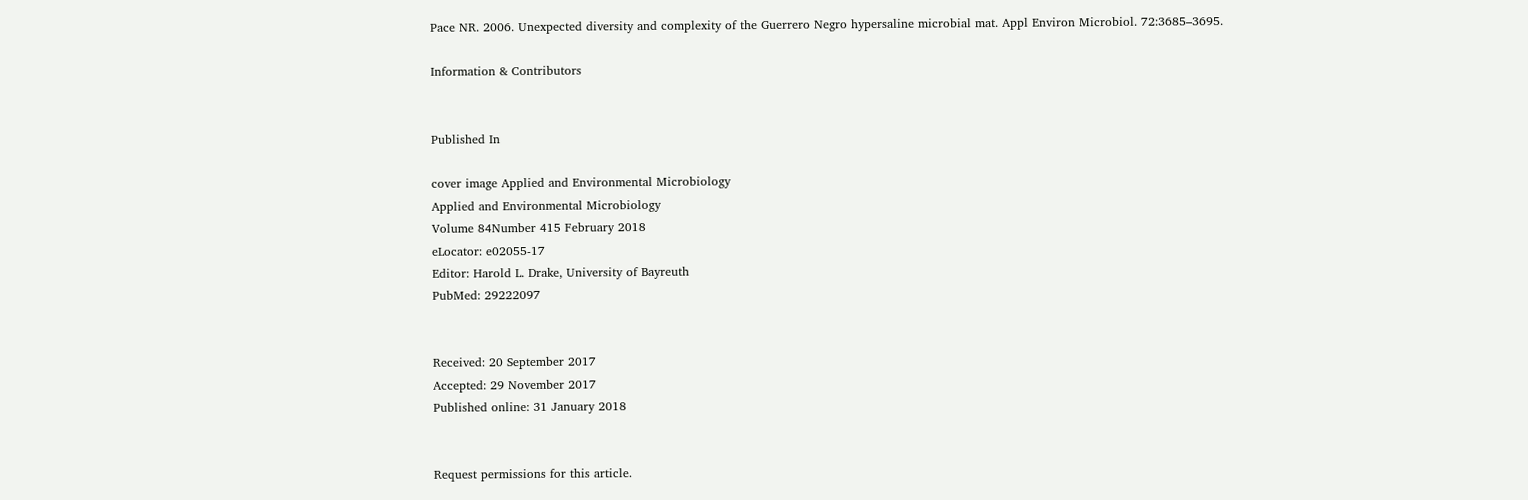Pace NR. 2006. Unexpected diversity and complexity of the Guerrero Negro hypersaline microbial mat. Appl Environ Microbiol. 72:3685–3695.

Information & Contributors


Published In

cover image Applied and Environmental Microbiology
Applied and Environmental Microbiology
Volume 84Number 415 February 2018
eLocator: e02055-17
Editor: Harold L. Drake, University of Bayreuth
PubMed: 29222097


Received: 20 September 2017
Accepted: 29 November 2017
Published online: 31 January 2018


Request permissions for this article.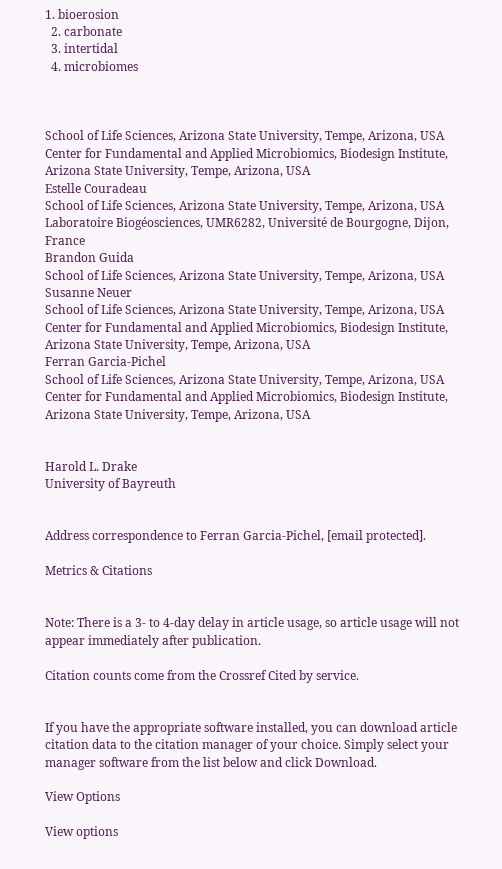1. bioerosion
  2. carbonate
  3. intertidal
  4. microbiomes



School of Life Sciences, Arizona State University, Tempe, Arizona, USA
Center for Fundamental and Applied Microbiomics, Biodesign Institute, Arizona State University, Tempe, Arizona, USA
Estelle Couradeau
School of Life Sciences, Arizona State University, Tempe, Arizona, USA
Laboratoire Biogéosciences, UMR6282, Université de Bourgogne, Dijon, France
Brandon Guida
School of Life Sciences, Arizona State University, Tempe, Arizona, USA
Susanne Neuer
School of Life Sciences, Arizona State University, Tempe, Arizona, USA
Center for Fundamental and Applied Microbiomics, Biodesign Institute, Arizona State University, Tempe, Arizona, USA
Ferran Garcia-Pichel
School of Life Sciences, Arizona State University, Tempe, Arizona, USA
Center for Fundamental and Applied Microbiomics, Biodesign Institute, Arizona State University, Tempe, Arizona, USA


Harold L. Drake
University of Bayreuth


Address correspondence to Ferran Garcia-Pichel, [email protected].

Metrics & Citations


Note: There is a 3- to 4-day delay in article usage, so article usage will not appear immediately after publication.

Citation counts come from the Crossref Cited by service.


If you have the appropriate software installed, you can download article citation data to the citation manager of your choice. Simply select your manager software from the list below and click Download.

View Options

View options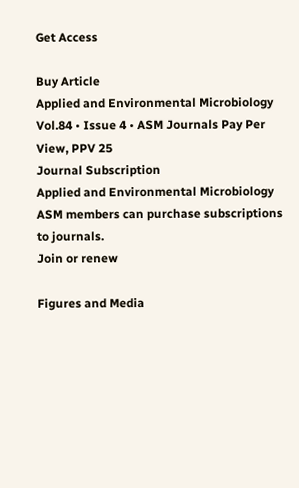Get Access

Buy Article
Applied and Environmental Microbiology Vol.84 • Issue 4 • ASM Journals Pay Per View, PPV 25
Journal Subscription
Applied and Environmental Microbiology
ASM members can purchase subscriptions to journals.
Join or renew

Figures and Media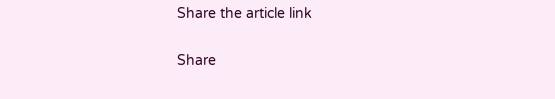Share the article link

Share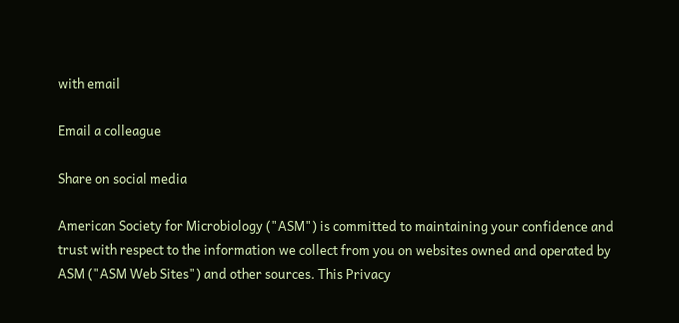with email

Email a colleague

Share on social media

American Society for Microbiology ("ASM") is committed to maintaining your confidence and trust with respect to the information we collect from you on websites owned and operated by ASM ("ASM Web Sites") and other sources. This Privacy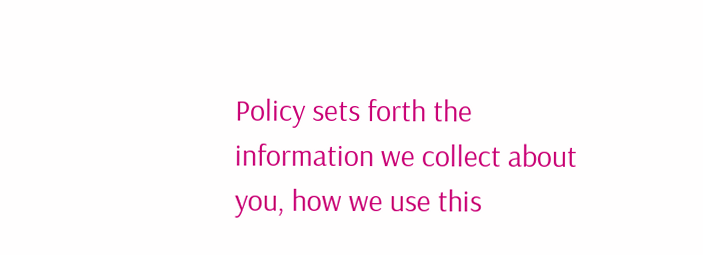Policy sets forth the information we collect about you, how we use this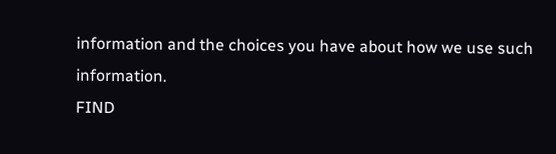information and the choices you have about how we use such information.
FIND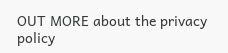OUT MORE about the privacy policy